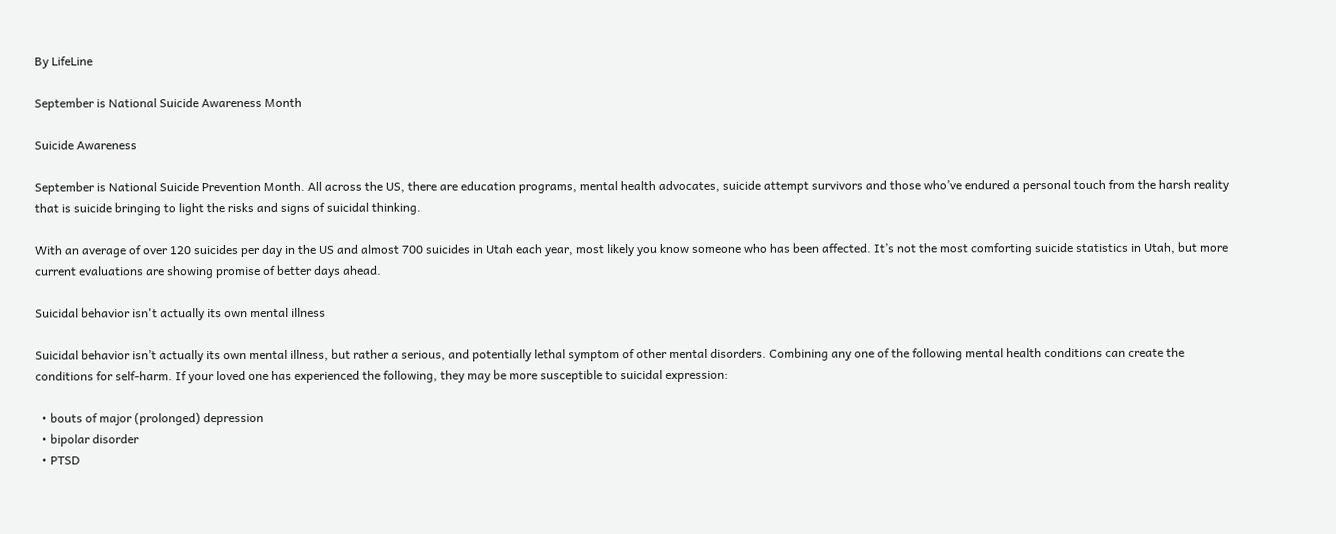By LifeLine

September is National Suicide Awareness Month

Suicide Awareness

September is National Suicide Prevention Month. All across the US, there are education programs, mental health advocates, suicide attempt survivors and those who’ve endured a personal touch from the harsh reality that is suicide bringing to light the risks and signs of suicidal thinking.

With an average of over 120 suicides per day in the US and almost 700 suicides in Utah each year, most likely you know someone who has been affected. It’s not the most comforting suicide statistics in Utah, but more current evaluations are showing promise of better days ahead.

Suicidal behavior isn't actually its own mental illness

Suicidal behavior isn’t actually its own mental illness, but rather a serious, and potentially lethal symptom of other mental disorders. Combining any one of the following mental health conditions can create the conditions for self-harm. If your loved one has experienced the following, they may be more susceptible to suicidal expression:

  • bouts of major (prolonged) depression
  • bipolar disorder
  • PTSD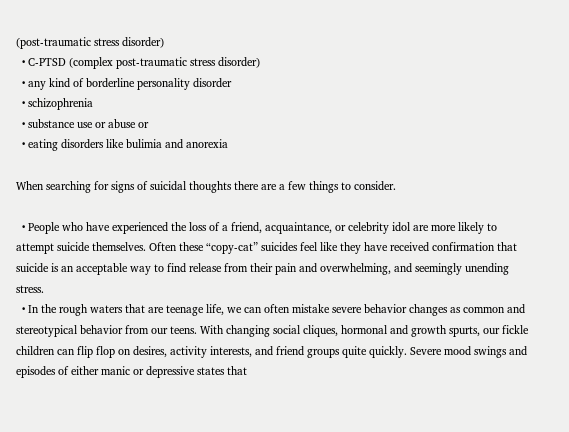(post-traumatic stress disorder)
  • C-PTSD (complex post-traumatic stress disorder)
  • any kind of borderline personality disorder
  • schizophrenia
  • substance use or abuse or
  • eating disorders like bulimia and anorexia

When searching for signs of suicidal thoughts there are a few things to consider.

  • People who have experienced the loss of a friend, acquaintance, or celebrity idol are more likely to attempt suicide themselves. Often these “copy-cat” suicides feel like they have received confirmation that suicide is an acceptable way to find release from their pain and overwhelming, and seemingly unending stress.
  • In the rough waters that are teenage life, we can often mistake severe behavior changes as common and stereotypical behavior from our teens. With changing social cliques, hormonal and growth spurts, our fickle children can flip flop on desires, activity interests, and friend groups quite quickly. Severe mood swings and episodes of either manic or depressive states that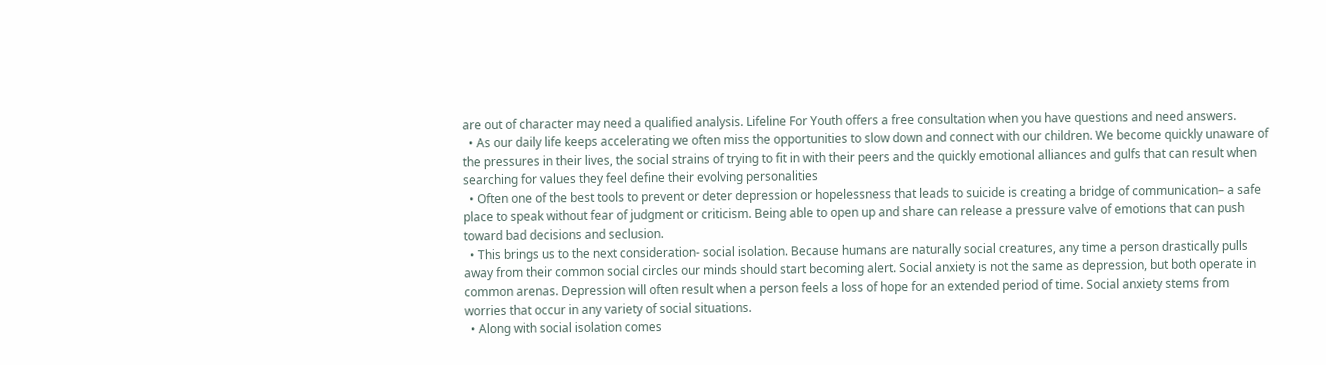are out of character may need a qualified analysis. Lifeline For Youth offers a free consultation when you have questions and need answers.
  • As our daily life keeps accelerating we often miss the opportunities to slow down and connect with our children. We become quickly unaware of the pressures in their lives, the social strains of trying to fit in with their peers and the quickly emotional alliances and gulfs that can result when searching for values they feel define their evolving personalities
  • Often one of the best tools to prevent or deter depression or hopelessness that leads to suicide is creating a bridge of communication– a safe place to speak without fear of judgment or criticism. Being able to open up and share can release a pressure valve of emotions that can push toward bad decisions and seclusion.
  • This brings us to the next consideration- social isolation. Because humans are naturally social creatures, any time a person drastically pulls away from their common social circles our minds should start becoming alert. Social anxiety is not the same as depression, but both operate in common arenas. Depression will often result when a person feels a loss of hope for an extended period of time. Social anxiety stems from worries that occur in any variety of social situations.
  • Along with social isolation comes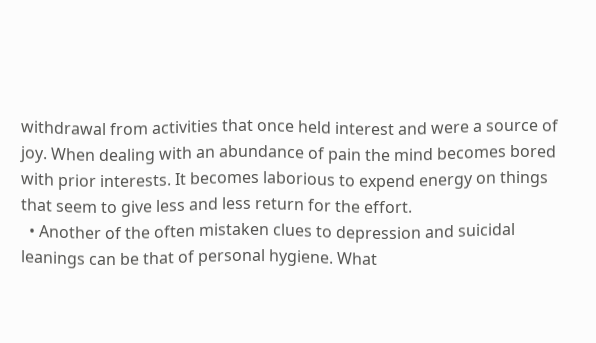withdrawal from activities that once held interest and were a source of joy. When dealing with an abundance of pain the mind becomes bored with prior interests. It becomes laborious to expend energy on things that seem to give less and less return for the effort.
  • Another of the often mistaken clues to depression and suicidal leanings can be that of personal hygiene. What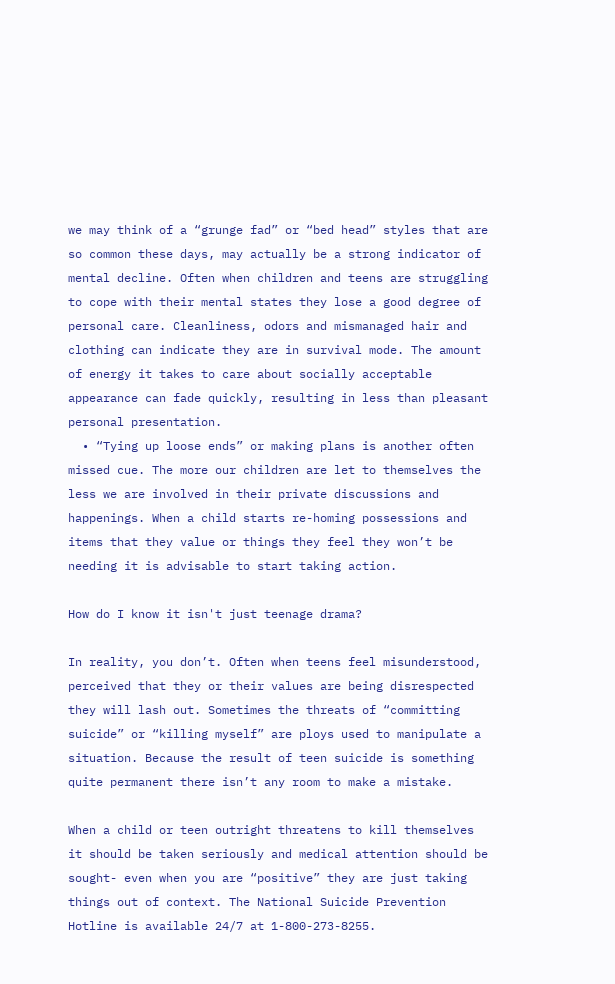we may think of a “grunge fad” or “bed head” styles that are so common these days, may actually be a strong indicator of mental decline. Often when children and teens are struggling to cope with their mental states they lose a good degree of personal care. Cleanliness, odors and mismanaged hair and clothing can indicate they are in survival mode. The amount of energy it takes to care about socially acceptable appearance can fade quickly, resulting in less than pleasant personal presentation.
  • “Tying up loose ends” or making plans is another often missed cue. The more our children are let to themselves the less we are involved in their private discussions and happenings. When a child starts re-homing possessions and items that they value or things they feel they won’t be needing it is advisable to start taking action.

How do I know it isn't just teenage drama?

In reality, you don’t. Often when teens feel misunderstood, perceived that they or their values are being disrespected they will lash out. Sometimes the threats of “committing suicide” or “killing myself” are ploys used to manipulate a situation. Because the result of teen suicide is something quite permanent there isn’t any room to make a mistake.

When a child or teen outright threatens to kill themselves it should be taken seriously and medical attention should be sought- even when you are “positive” they are just taking things out of context. The National Suicide Prevention Hotline is available 24/7 at 1-800-273-8255.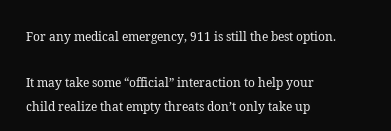For any medical emergency, 911 is still the best option.

It may take some “official” interaction to help your child realize that empty threats don’t only take up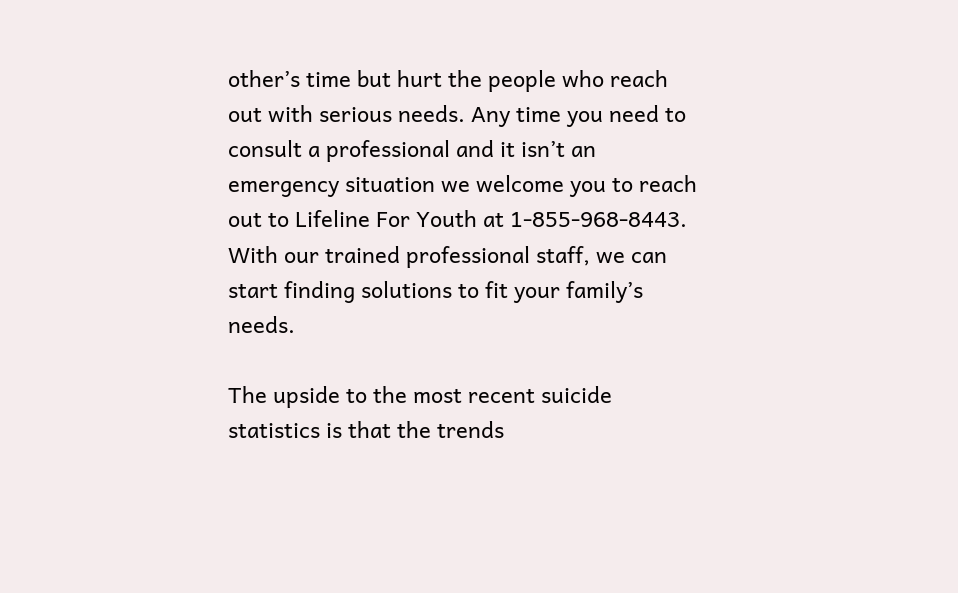other’s time but hurt the people who reach out with serious needs. Any time you need to consult a professional and it isn’t an emergency situation we welcome you to reach out to Lifeline For Youth at 1-855-968-8443. With our trained professional staff, we can start finding solutions to fit your family’s needs.

The upside to the most recent suicide statistics is that the trends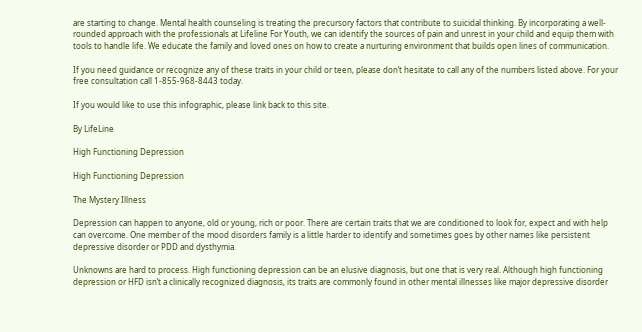are starting to change. Mental health counseling is treating the precursory factors that contribute to suicidal thinking. By incorporating a well-rounded approach with the professionals at Lifeline For Youth, we can identify the sources of pain and unrest in your child and equip them with tools to handle life. We educate the family and loved ones on how to create a nurturing environment that builds open lines of communication.

If you need guidance or recognize any of these traits in your child or teen, please don’t hesitate to call any of the numbers listed above. For your free consultation call 1-855-968-8443 today.

If you would like to use this infographic, please link back to this site.

By LifeLine

High Functioning Depression

High Functioning Depression

The Mystery Illness

Depression can happen to anyone, old or young, rich or poor. There are certain traits that we are conditioned to look for, expect and with help can overcome. One member of the mood disorders family is a little harder to identify and sometimes goes by other names like persistent depressive disorder or PDD and dysthymia.

Unknowns are hard to process. High functioning depression can be an elusive diagnosis, but one that is very real. Although high functioning depression or HFD isn’t a clinically recognized diagnosis, its traits are commonly found in other mental illnesses like major depressive disorder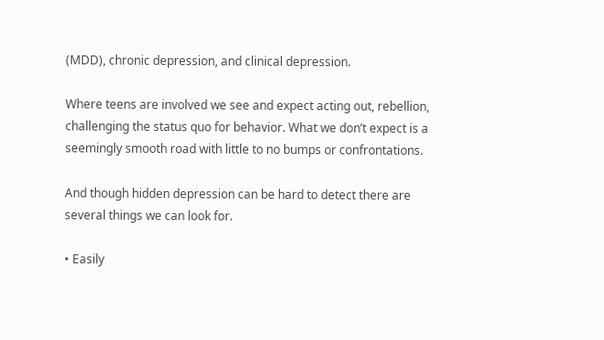(MDD), chronic depression, and clinical depression.

Where teens are involved we see and expect acting out, rebellion, challenging the status quo for behavior. What we don’t expect is a seemingly smooth road with little to no bumps or confrontations.

And though hidden depression can be hard to detect there are several things we can look for.

• Easily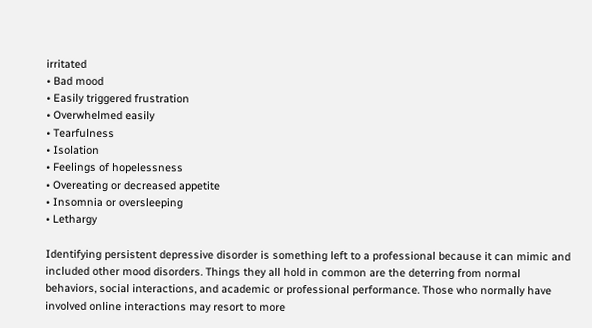irritated
• Bad mood
• Easily triggered frustration
• Overwhelmed easily
• Tearfulness
• Isolation
• Feelings of hopelessness
• Overeating or decreased appetite
• Insomnia or oversleeping
• Lethargy

Identifying persistent depressive disorder is something left to a professional because it can mimic and included other mood disorders. Things they all hold in common are the deterring from normal behaviors, social interactions, and academic or professional performance. Those who normally have involved online interactions may resort to more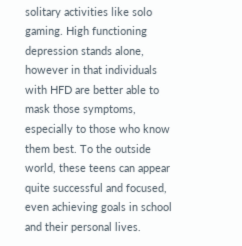solitary activities like solo gaming. High functioning depression stands alone, however in that individuals with HFD are better able to mask those symptoms, especially to those who know them best. To the outside world, these teens can appear quite successful and focused, even achieving goals in school and their personal lives.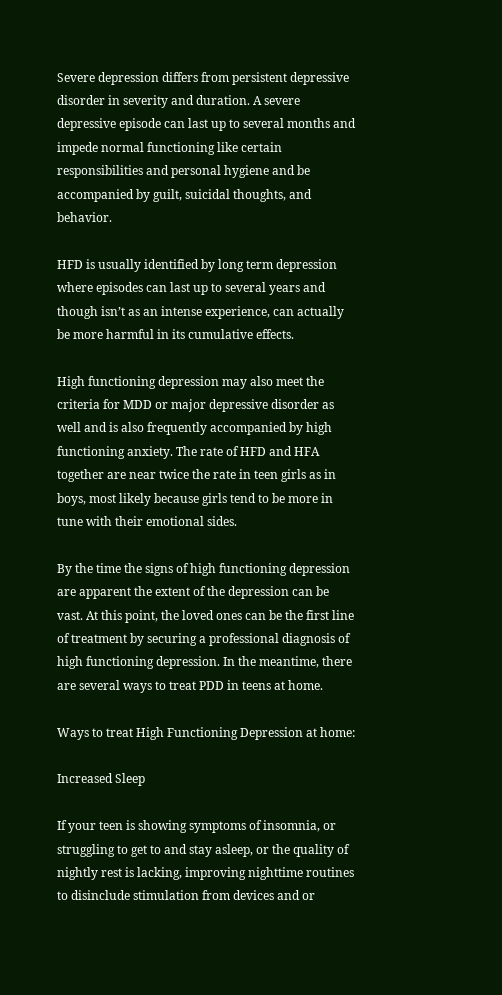Severe depression differs from persistent depressive disorder in severity and duration. A severe depressive episode can last up to several months and impede normal functioning like certain responsibilities and personal hygiene and be accompanied by guilt, suicidal thoughts, and behavior.

HFD is usually identified by long term depression where episodes can last up to several years and though isn’t as an intense experience, can actually be more harmful in its cumulative effects.

High functioning depression may also meet the criteria for MDD or major depressive disorder as well and is also frequently accompanied by high functioning anxiety. The rate of HFD and HFA together are near twice the rate in teen girls as in boys, most likely because girls tend to be more in tune with their emotional sides.

By the time the signs of high functioning depression are apparent the extent of the depression can be vast. At this point, the loved ones can be the first line of treatment by securing a professional diagnosis of high functioning depression. In the meantime, there are several ways to treat PDD in teens at home.

Ways to treat High Functioning Depression at home:

Increased Sleep

If your teen is showing symptoms of insomnia, or struggling to get to and stay asleep, or the quality of nightly rest is lacking, improving nighttime routines to disinclude stimulation from devices and or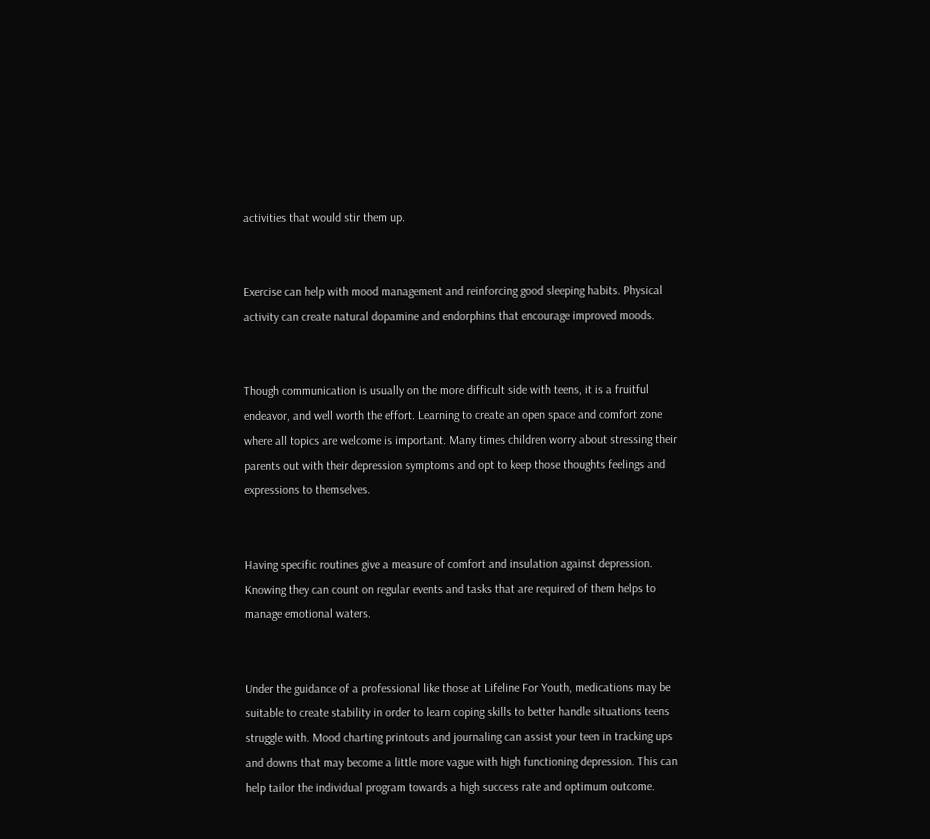activities that would stir them up.


Exercise can help with mood management and reinforcing good sleeping habits. Physical activity can create natural dopamine and endorphins that encourage improved moods.


Though communication is usually on the more difficult side with teens, it is a fruitful endeavor, and well worth the effort. Learning to create an open space and comfort zone where all topics are welcome is important. Many times children worry about stressing their parents out with their depression symptoms and opt to keep those thoughts feelings and expressions to themselves.


Having specific routines give a measure of comfort and insulation against depression. Knowing they can count on regular events and tasks that are required of them helps to manage emotional waters.


Under the guidance of a professional like those at Lifeline For Youth, medications may be suitable to create stability in order to learn coping skills to better handle situations teens struggle with. Mood charting printouts and journaling can assist your teen in tracking ups and downs that may become a little more vague with high functioning depression. This can help tailor the individual program towards a high success rate and optimum outcome.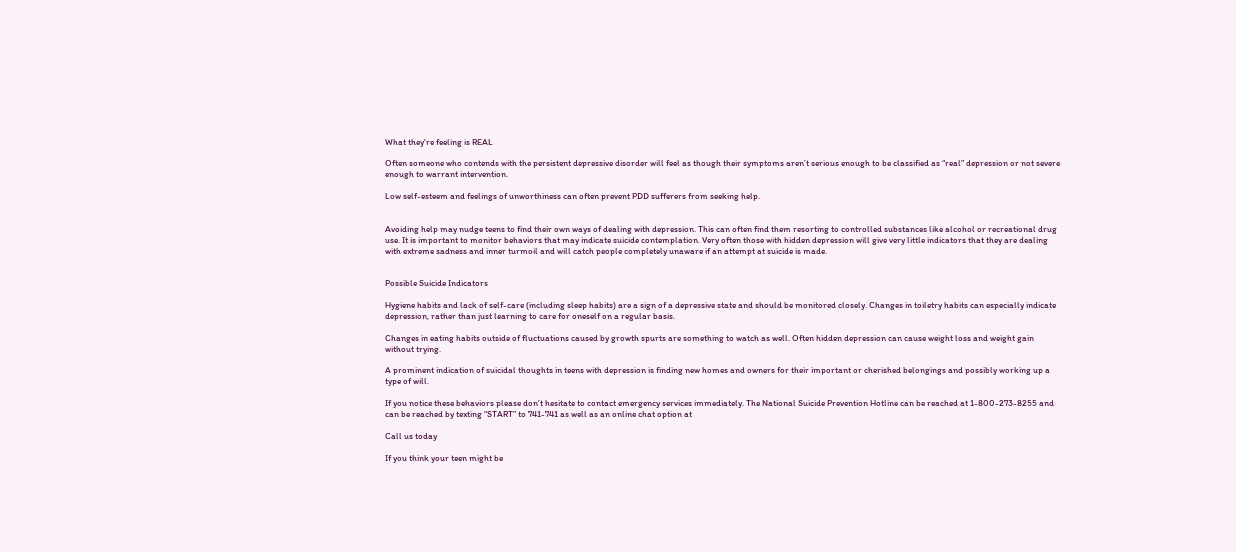What they're feeling is REAL

Often someone who contends with the persistent depressive disorder will feel as though their symptoms aren’t serious enough to be classified as “real” depression or not severe enough to warrant intervention.

Low self-esteem and feelings of unworthiness can often prevent PDD sufferers from seeking help.


Avoiding help may nudge teens to find their own ways of dealing with depression. This can often find them resorting to controlled substances like alcohol or recreational drug use. It is important to monitor behaviors that may indicate suicide contemplation. Very often those with hidden depression will give very little indicators that they are dealing with extreme sadness and inner turmoil and will catch people completely unaware if an attempt at suicide is made.


Possible Suicide Indicators

Hygiene habits and lack of self-care (including sleep habits) are a sign of a depressive state and should be monitored closely. Changes in toiletry habits can especially indicate depression, rather than just learning to care for oneself on a regular basis.

Changes in eating habits outside of fluctuations caused by growth spurts are something to watch as well. Often hidden depression can cause weight loss and weight gain without trying.

A prominent indication of suicidal thoughts in teens with depression is finding new homes and owners for their important or cherished belongings and possibly working up a type of will.

If you notice these behaviors please don’t hesitate to contact emergency services immediately. The National Suicide Prevention Hotline can be reached at 1-800-273-8255 and can be reached by texting “START” to 741-741 as well as an online chat option at

Call us today

If you think your teen might be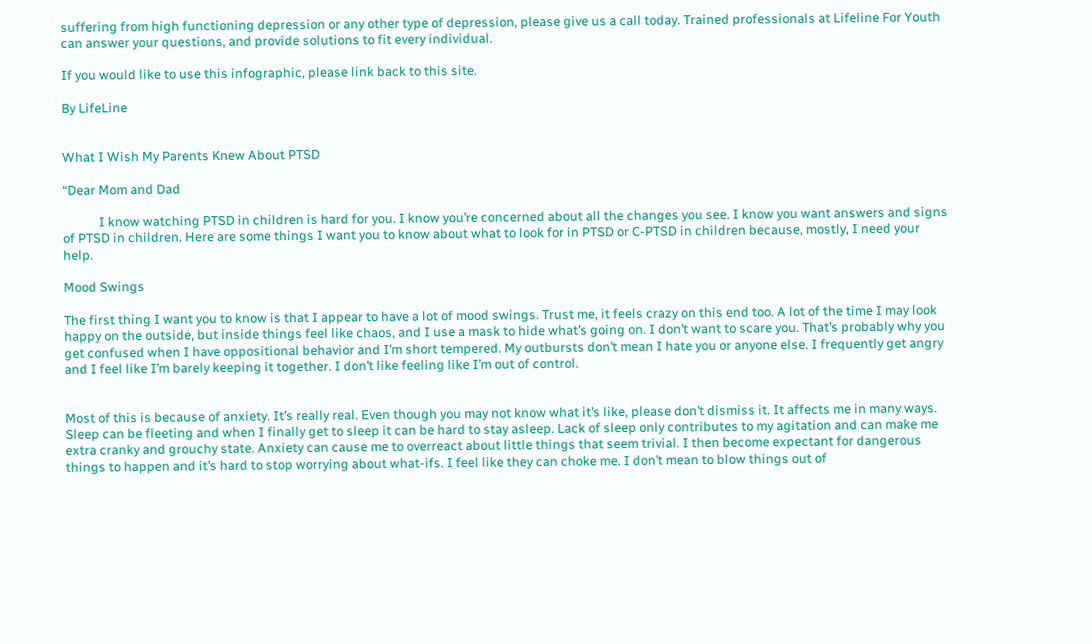suffering from high functioning depression or any other type of depression, please give us a call today. Trained professionals at Lifeline For Youth can answer your questions, and provide solutions to fit every individual.

If you would like to use this infographic, please link back to this site.

By LifeLine


What I Wish My Parents Knew About PTSD

“Dear Mom and Dad

            I know watching PTSD in children is hard for you. I know you’re concerned about all the changes you see. I know you want answers and signs of PTSD in children. Here are some things I want you to know about what to look for in PTSD or C-PTSD in children because, mostly, I need your help.

Mood Swings

The first thing I want you to know is that I appear to have a lot of mood swings. Trust me, it feels crazy on this end too. A lot of the time I may look happy on the outside, but inside things feel like chaos, and I use a mask to hide what’s going on. I don’t want to scare you. That’s probably why you get confused when I have oppositional behavior and I’m short tempered. My outbursts don’t mean I hate you or anyone else. I frequently get angry and I feel like I’m barely keeping it together. I don’t like feeling like I’m out of control.


Most of this is because of anxiety. It’s really real. Even though you may not know what it’s like, please don’t dismiss it. It affects me in many ways. Sleep can be fleeting and when I finally get to sleep it can be hard to stay asleep. Lack of sleep only contributes to my agitation and can make me extra cranky and grouchy state. Anxiety can cause me to overreact about little things that seem trivial. I then become expectant for dangerous things to happen and it’s hard to stop worrying about what-ifs. I feel like they can choke me. I don’t mean to blow things out of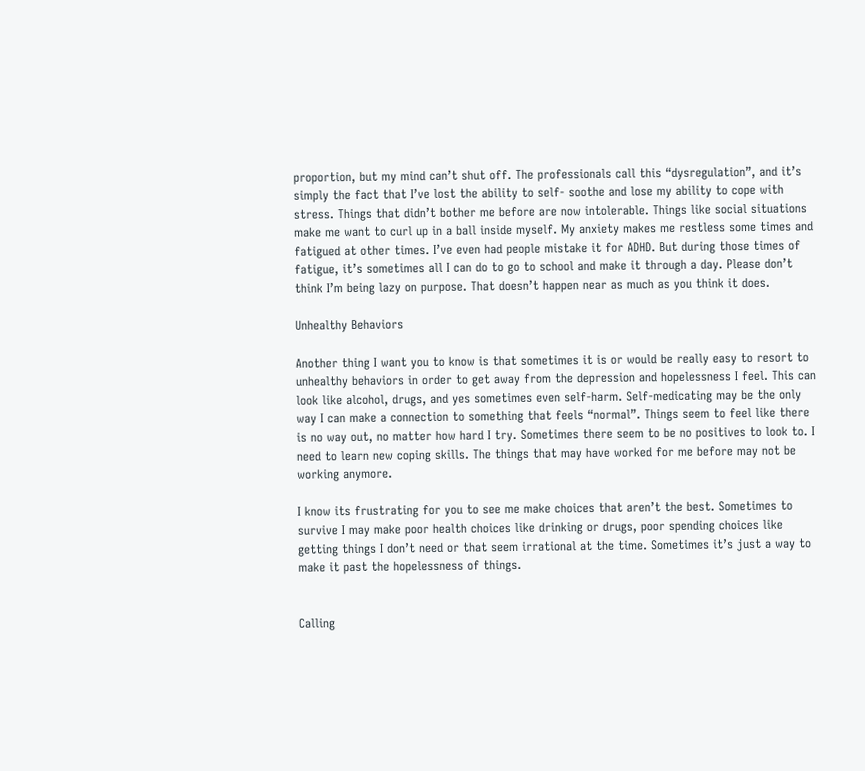proportion, but my mind can’t shut off. The professionals call this “dysregulation”, and it’s simply the fact that I’ve lost the ability to self- soothe and lose my ability to cope with stress. Things that didn’t bother me before are now intolerable. Things like social situations make me want to curl up in a ball inside myself. My anxiety makes me restless some times and fatigued at other times. I’ve even had people mistake it for ADHD. But during those times of fatigue, it’s sometimes all I can do to go to school and make it through a day. Please don’t think I’m being lazy on purpose. That doesn’t happen near as much as you think it does.

Unhealthy Behaviors

Another thing I want you to know is that sometimes it is or would be really easy to resort to unhealthy behaviors in order to get away from the depression and hopelessness I feel. This can look like alcohol, drugs, and yes sometimes even self-harm. Self-medicating may be the only way I can make a connection to something that feels “normal”. Things seem to feel like there is no way out, no matter how hard I try. Sometimes there seem to be no positives to look to. I need to learn new coping skills. The things that may have worked for me before may not be working anymore.

I know its frustrating for you to see me make choices that aren’t the best. Sometimes to survive I may make poor health choices like drinking or drugs, poor spending choices like getting things I don’t need or that seem irrational at the time. Sometimes it’s just a way to make it past the hopelessness of things.


Calling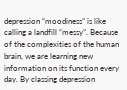depression “moodiness” is like calling a landfill “messy”. Because of the complexities of the human brain, we are learning new information on its function every day. By classing depression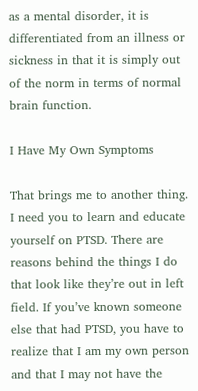as a mental disorder, it is differentiated from an illness or sickness in that it is simply out of the norm in terms of normal brain function.

I Have My Own Symptoms

That brings me to another thing. I need you to learn and educate yourself on PTSD. There are reasons behind the things I do that look like they’re out in left field. If you’ve known someone else that had PTSD, you have to realize that I am my own person and that I may not have the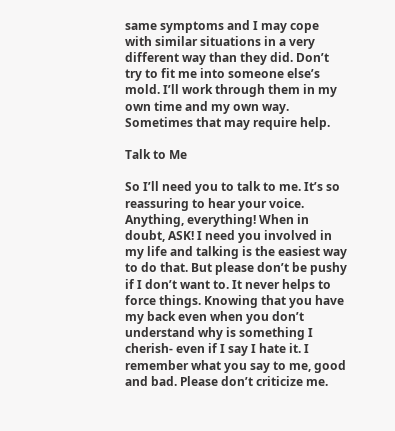same symptoms and I may cope with similar situations in a very different way than they did. Don’t try to fit me into someone else’s mold. I’ll work through them in my own time and my own way. Sometimes that may require help.

Talk to Me

So I’ll need you to talk to me. It’s so reassuring to hear your voice. Anything, everything! When in doubt, ASK! I need you involved in my life and talking is the easiest way to do that. But please don’t be pushy if I don’t want to. It never helps to force things. Knowing that you have my back even when you don’t understand why is something I cherish- even if I say I hate it. I remember what you say to me, good and bad. Please don’t criticize me.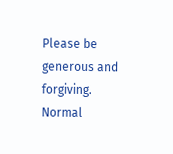Please be generous and forgiving. Normal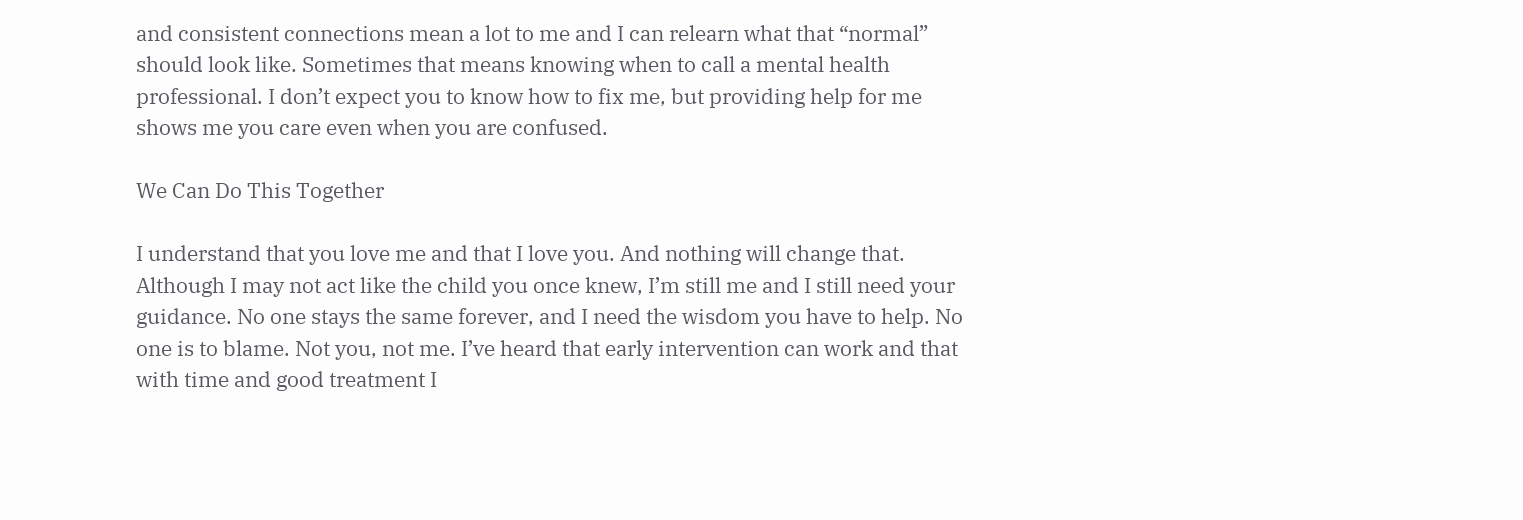and consistent connections mean a lot to me and I can relearn what that “normal” should look like. Sometimes that means knowing when to call a mental health professional. I don’t expect you to know how to fix me, but providing help for me shows me you care even when you are confused.

We Can Do This Together

I understand that you love me and that I love you. And nothing will change that. Although I may not act like the child you once knew, I’m still me and I still need your guidance. No one stays the same forever, and I need the wisdom you have to help. No one is to blame. Not you, not me. I’ve heard that early intervention can work and that with time and good treatment I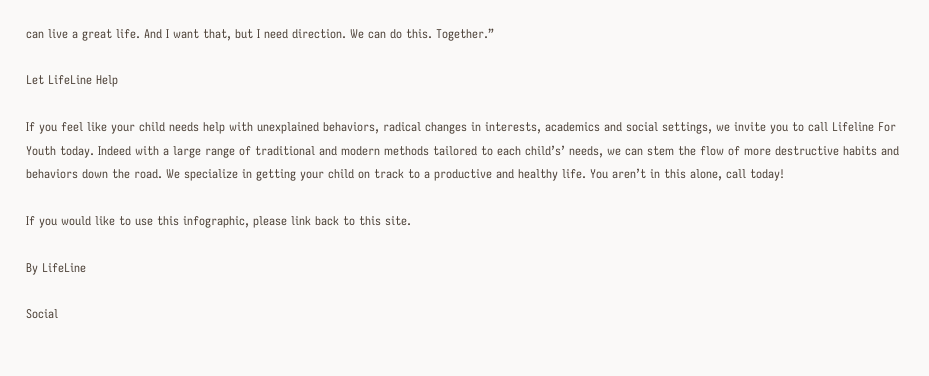can live a great life. And I want that, but I need direction. We can do this. Together.”

Let LifeLine Help

If you feel like your child needs help with unexplained behaviors, radical changes in interests, academics and social settings, we invite you to call Lifeline For Youth today. Indeed with a large range of traditional and modern methods tailored to each child’s’ needs, we can stem the flow of more destructive habits and behaviors down the road. We specialize in getting your child on track to a productive and healthy life. You aren’t in this alone, call today!

If you would like to use this infographic, please link back to this site.

By LifeLine

Social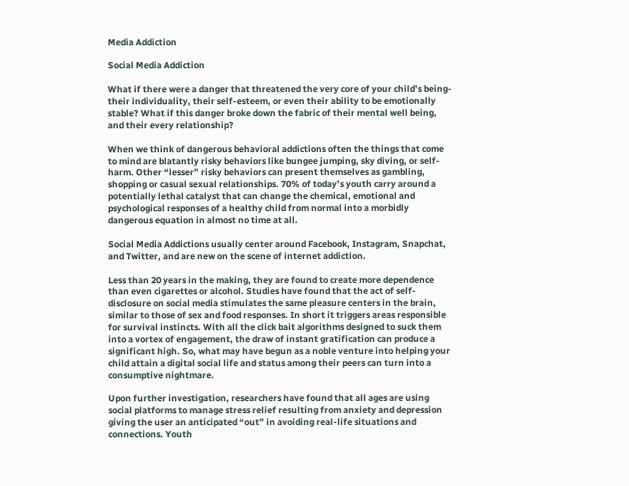Media Addiction

Social Media Addiction

What if there were a danger that threatened the very core of your child’s being-their individuality, their self-esteem, or even their ability to be emotionally stable? What if this danger broke down the fabric of their mental well being, and their every relationship?

When we think of dangerous behavioral addictions often the things that come to mind are blatantly risky behaviors like bungee jumping, sky diving, or self-harm. Other “lesser” risky behaviors can present themselves as gambling, shopping or casual sexual relationships. 70% of today’s youth carry around a potentially lethal catalyst that can change the chemical, emotional and psychological responses of a healthy child from normal into a morbidly dangerous equation in almost no time at all.

Social Media Addictions usually center around Facebook, Instagram, Snapchat, and Twitter, and are new on the scene of internet addiction.

Less than 20 years in the making, they are found to create more dependence than even cigarettes or alcohol. Studies have found that the act of self-disclosure on social media stimulates the same pleasure centers in the brain, similar to those of sex and food responses. In short it triggers areas responsible for survival instincts. With all the click bait algorithms designed to suck them into a vortex of engagement, the draw of instant gratification can produce a significant high. So, what may have begun as a noble venture into helping your child attain a digital social life and status among their peers can turn into a consumptive nightmare.

Upon further investigation, researchers have found that all ages are using social platforms to manage stress relief resulting from anxiety and depression giving the user an anticipated “out” in avoiding real-life situations and connections. Youth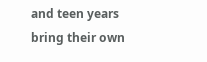and teen years bring their own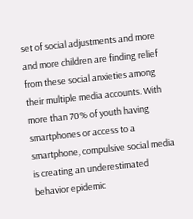set of social adjustments and more and more children are finding relief from these social anxieties among their multiple media accounts. With more than 70% of youth having smartphones or access to a smartphone, compulsive social media is creating an underestimated behavior epidemic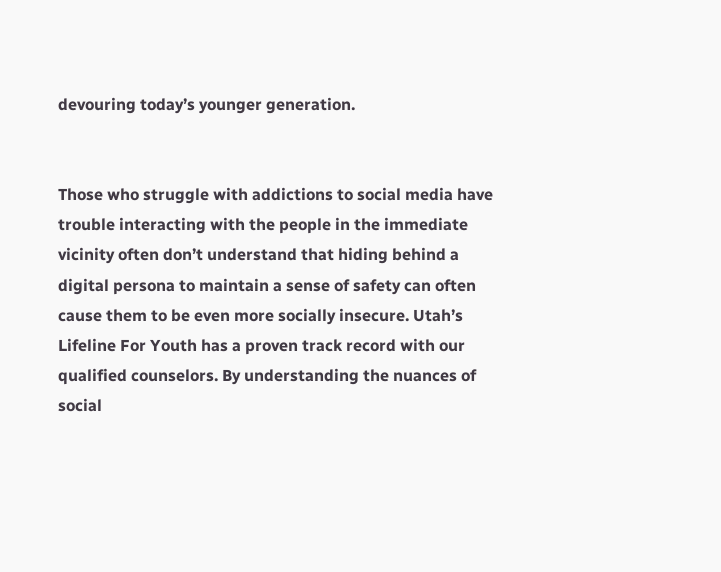devouring today’s younger generation.


Those who struggle with addictions to social media have trouble interacting with the people in the immediate vicinity often don’t understand that hiding behind a digital persona to maintain a sense of safety can often cause them to be even more socially insecure. Utah’s Lifeline For Youth has a proven track record with our qualified counselors. By understanding the nuances of social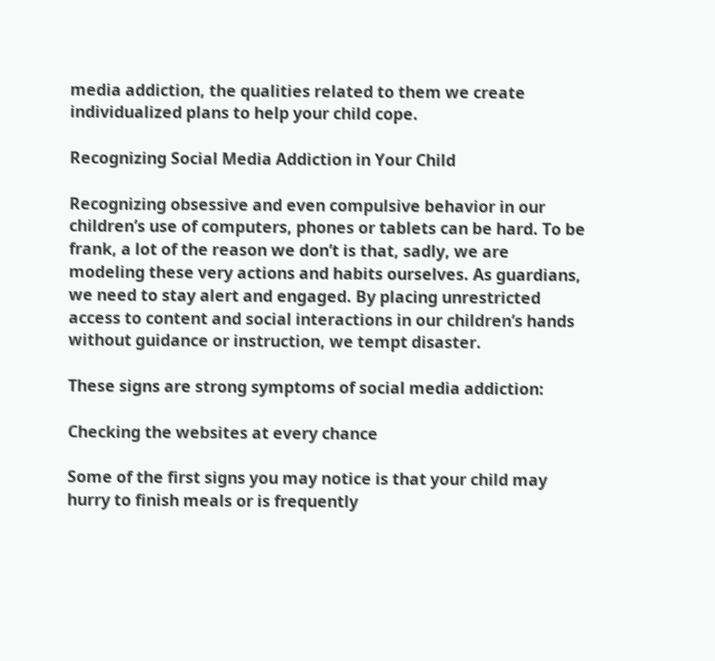media addiction, the qualities related to them we create individualized plans to help your child cope.

Recognizing Social Media Addiction in Your Child

Recognizing obsessive and even compulsive behavior in our children’s use of computers, phones or tablets can be hard. To be frank, a lot of the reason we don’t is that, sadly, we are modeling these very actions and habits ourselves. As guardians, we need to stay alert and engaged. By placing unrestricted access to content and social interactions in our children’s hands without guidance or instruction, we tempt disaster.

These signs are strong symptoms of social media addiction:

Checking the websites at every chance

Some of the first signs you may notice is that your child may hurry to finish meals or is frequently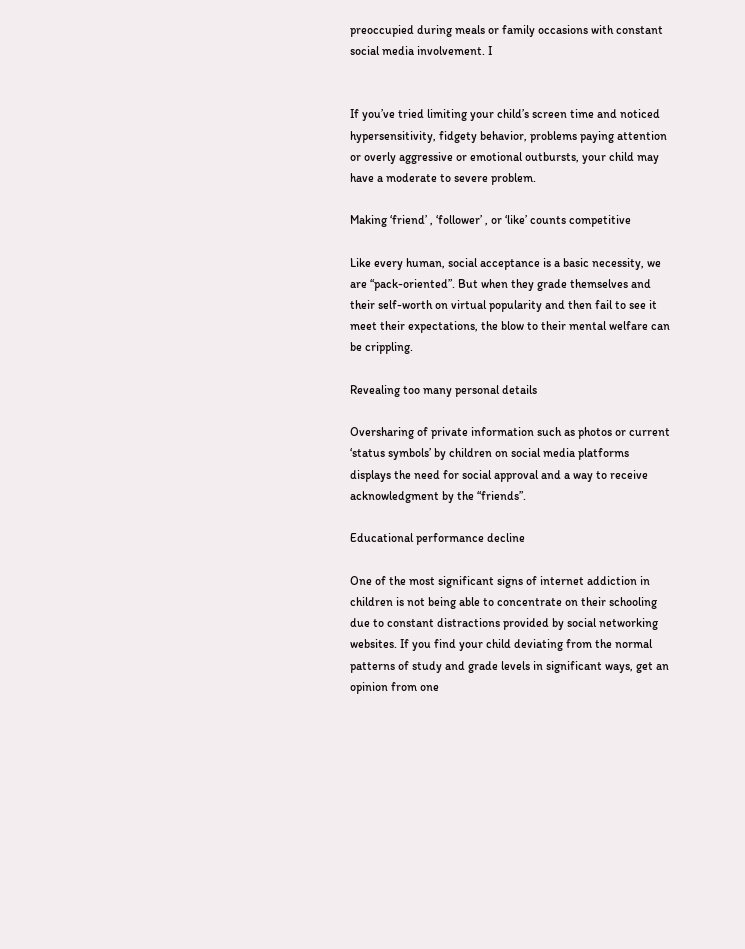preoccupied during meals or family occasions with constant social media involvement. I


If you’ve tried limiting your child’s screen time and noticed hypersensitivity, fidgety behavior, problems paying attention or overly aggressive or emotional outbursts, your child may have a moderate to severe problem.

Making ‘friend’ , ‘follower’ , or ‘like’ counts competitive

Like every human, social acceptance is a basic necessity, we are “pack-oriented”. But when they grade themselves and their self-worth on virtual popularity and then fail to see it meet their expectations, the blow to their mental welfare can be crippling.

Revealing too many personal details

Oversharing of private information such as photos or current ‘status symbols’ by children on social media platforms displays the need for social approval and a way to receive acknowledgment by the “friends”.

Educational performance decline

One of the most significant signs of internet addiction in children is not being able to concentrate on their schooling due to constant distractions provided by social networking websites. If you find your child deviating from the normal patterns of study and grade levels in significant ways, get an opinion from one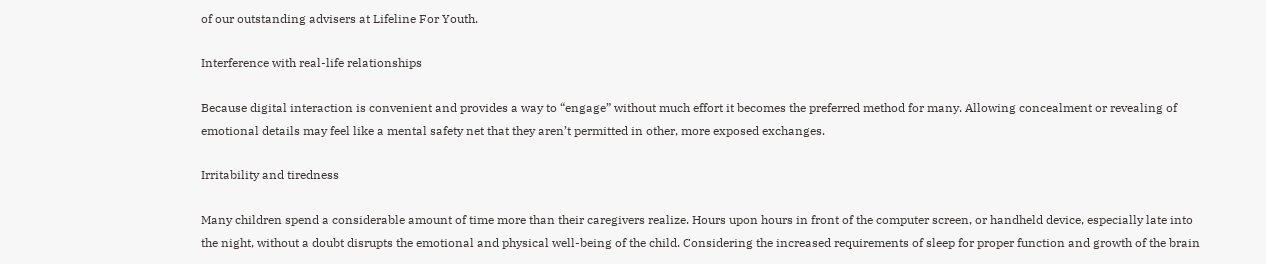of our outstanding advisers at Lifeline For Youth.

Interference with real-life relationships

Because digital interaction is convenient and provides a way to “engage” without much effort it becomes the preferred method for many. Allowing concealment or revealing of emotional details may feel like a mental safety net that they aren’t permitted in other, more exposed exchanges.

Irritability and tiredness

Many children spend a considerable amount of time more than their caregivers realize. Hours upon hours in front of the computer screen, or handheld device, especially late into the night, without a doubt disrupts the emotional and physical well-being of the child. Considering the increased requirements of sleep for proper function and growth of the brain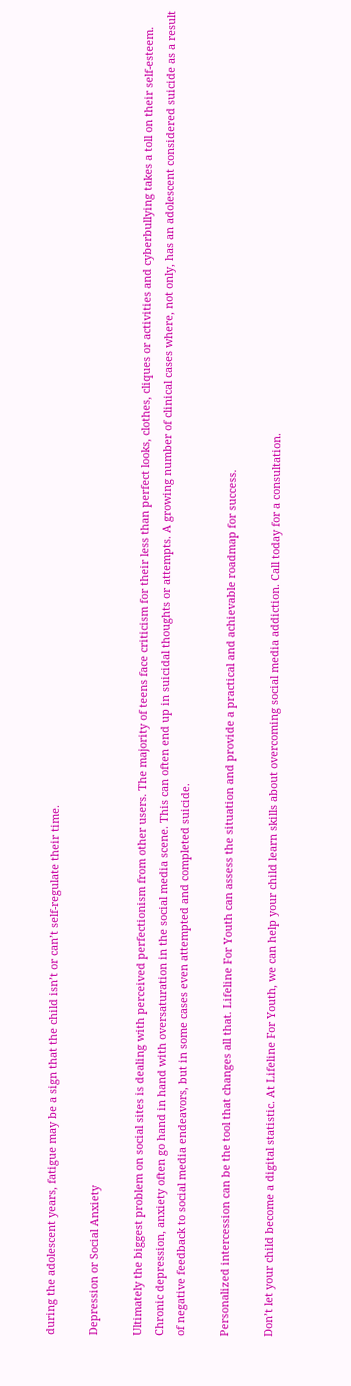during the adolescent years, fatigue may be a sign that the child isn’t or can’t self-regulate their time.

Depression or Social Anxiety

Ultimately the biggest problem on social sites is dealing with perceived perfectionism from other users. The majority of teens face criticism for their less than perfect looks, clothes, cliques or activities and cyberbullying takes a toll on their self-esteem. Chronic depression, anxiety often go hand in hand with oversaturation in the social media scene. This can often end up in suicidal thoughts or attempts. A growing number of clinical cases where, not only, has an adolescent considered suicide as a result of negative feedback to social media endeavors, but in some cases even attempted and completed suicide.

Personalized intercession can be the tool that changes all that. Lifeline For Youth can assess the situation and provide a practical and achievable roadmap for success.

Don’t let your child become a digital statistic. At Lifeline For Youth, we can help your child learn skills about overcoming social media addiction. Call today for a consultation.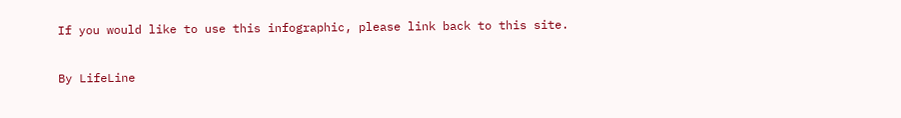If you would like to use this infographic, please link back to this site.

By LifeLine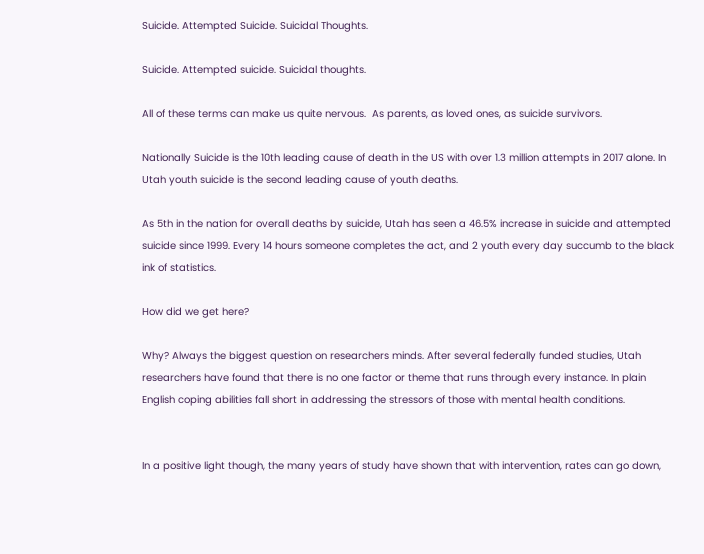Suicide. Attempted Suicide. Suicidal Thoughts.

Suicide. Attempted suicide. Suicidal thoughts.

All of these terms can make us quite nervous.  As parents, as loved ones, as suicide survivors.

Nationally Suicide is the 10th leading cause of death in the US with over 1.3 million attempts in 2017 alone. In Utah youth suicide is the second leading cause of youth deaths.

As 5th in the nation for overall deaths by suicide, Utah has seen a 46.5% increase in suicide and attempted suicide since 1999. Every 14 hours someone completes the act, and 2 youth every day succumb to the black ink of statistics.

How did we get here?

Why? Always the biggest question on researchers minds. After several federally funded studies, Utah researchers have found that there is no one factor or theme that runs through every instance. In plain English coping abilities fall short in addressing the stressors of those with mental health conditions.


In a positive light though, the many years of study have shown that with intervention, rates can go down,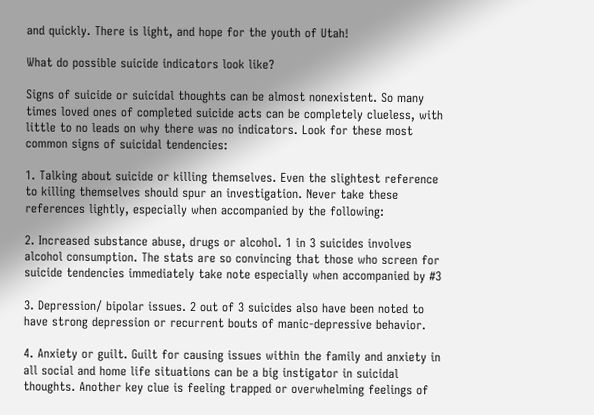and quickly. There is light, and hope for the youth of Utah!

What do possible suicide indicators look like?

Signs of suicide or suicidal thoughts can be almost nonexistent. So many times loved ones of completed suicide acts can be completely clueless, with little to no leads on why there was no indicators. Look for these most common signs of suicidal tendencies:

1. Talking about suicide or killing themselves. Even the slightest reference to killing themselves should spur an investigation. Never take these references lightly, especially when accompanied by the following:

2. Increased substance abuse, drugs or alcohol. 1 in 3 suicides involves alcohol consumption. The stats are so convincing that those who screen for suicide tendencies immediately take note especially when accompanied by #3

3. Depression/ bipolar issues. 2 out of 3 suicides also have been noted to have strong depression or recurrent bouts of manic-depressive behavior.

4. Anxiety or guilt. Guilt for causing issues within the family and anxiety in all social and home life situations can be a big instigator in suicidal thoughts. Another key clue is feeling trapped or overwhelming feelings of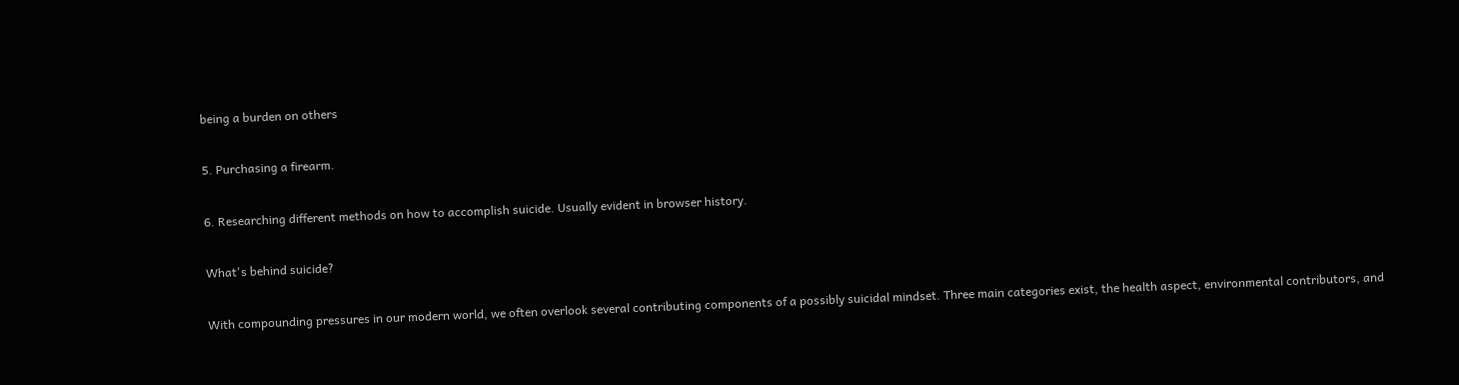being a burden on others

5. Purchasing a firearm.

6. Researching different methods on how to accomplish suicide. Usually evident in browser history.

What's behind suicide?

With compounding pressures in our modern world, we often overlook several contributing components of a possibly suicidal mindset. Three main categories exist, the health aspect, environmental contributors, and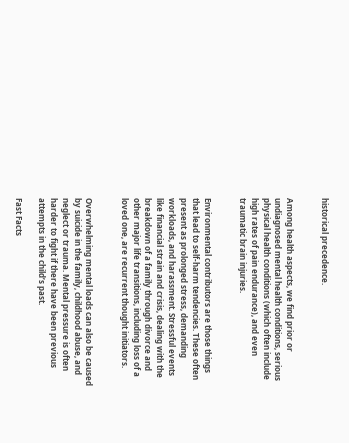historical precedence.


Among health aspects, we find prior or undiagnosed mental health conditions, serious physical health conditions (which often include high rates of pain endurance), and even traumatic brain injuries.


Environmental contributors are those things that lead to self-harm tendencies. These often present as prolonged stress, demanding workloads, and harassment. Stressful events like financial strain and crisis, dealing with the breakdown of a family through divorce and other major life transitions, including loss of a loved one, are recurrent thought initiators.


Overwhelming mental loads can also be caused by suicide in the family, childhood abuse, and neglect or trauma. Mental pressure is often harder to fight if there have been previous attempts in the child’s past.

Fast Facts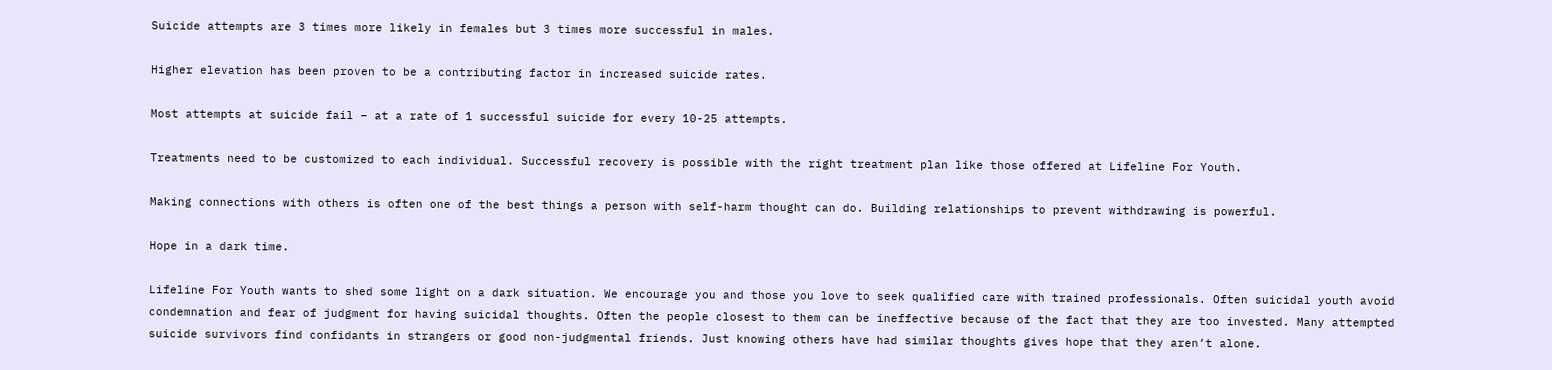Suicide attempts are 3 times more likely in females but 3 times more successful in males.

Higher elevation has been proven to be a contributing factor in increased suicide rates.

Most attempts at suicide fail – at a rate of 1 successful suicide for every 10-25 attempts.

Treatments need to be customized to each individual. Successful recovery is possible with the right treatment plan like those offered at Lifeline For Youth.

Making connections with others is often one of the best things a person with self-harm thought can do. Building relationships to prevent withdrawing is powerful.

Hope in a dark time.

Lifeline For Youth wants to shed some light on a dark situation. We encourage you and those you love to seek qualified care with trained professionals. Often suicidal youth avoid condemnation and fear of judgment for having suicidal thoughts. Often the people closest to them can be ineffective because of the fact that they are too invested. Many attempted suicide survivors find confidants in strangers or good non-judgmental friends. Just knowing others have had similar thoughts gives hope that they aren’t alone.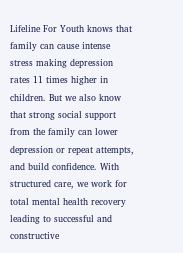Lifeline For Youth knows that family can cause intense stress making depression rates 11 times higher in children. But we also know that strong social support from the family can lower depression or repeat attempts, and build confidence. With structured care, we work for total mental health recovery leading to successful and constructive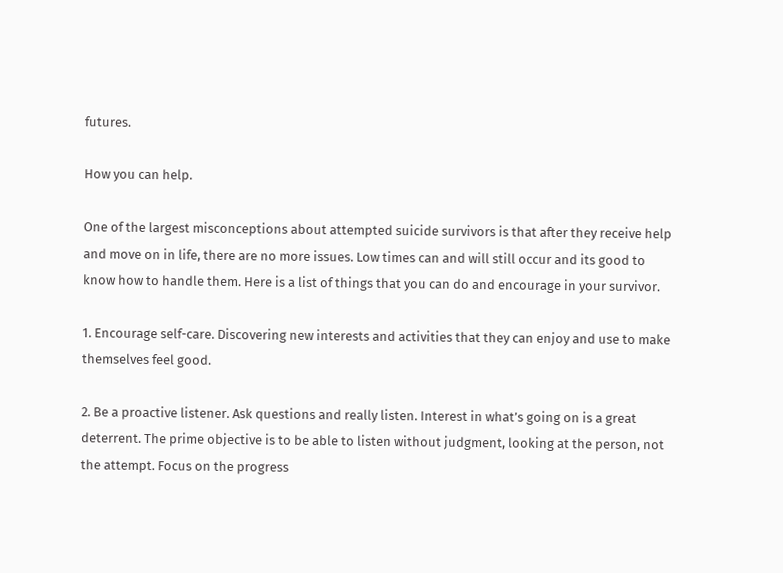futures.

How you can help.

One of the largest misconceptions about attempted suicide survivors is that after they receive help and move on in life, there are no more issues. Low times can and will still occur and its good to know how to handle them. Here is a list of things that you can do and encourage in your survivor.

1. Encourage self-care. Discovering new interests and activities that they can enjoy and use to make themselves feel good.

2. Be a proactive listener. Ask questions and really listen. Interest in what’s going on is a great deterrent. The prime objective is to be able to listen without judgment, looking at the person, not the attempt. Focus on the progress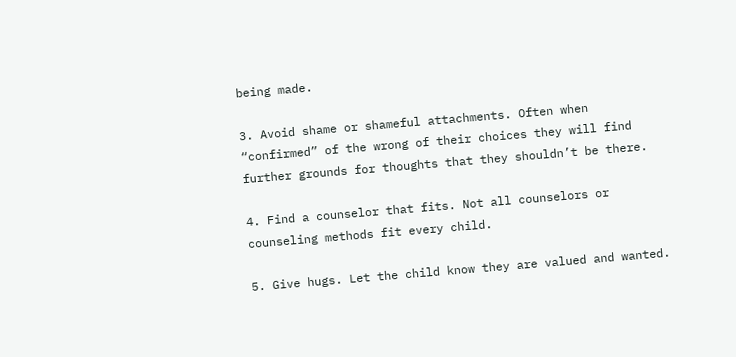being made.

3. Avoid shame or shameful attachments. Often when “confirmed” of the wrong of their choices they will find further grounds for thoughts that they shouldn’t be there.

4. Find a counselor that fits. Not all counselors or counseling methods fit every child.

5. Give hugs. Let the child know they are valued and wanted.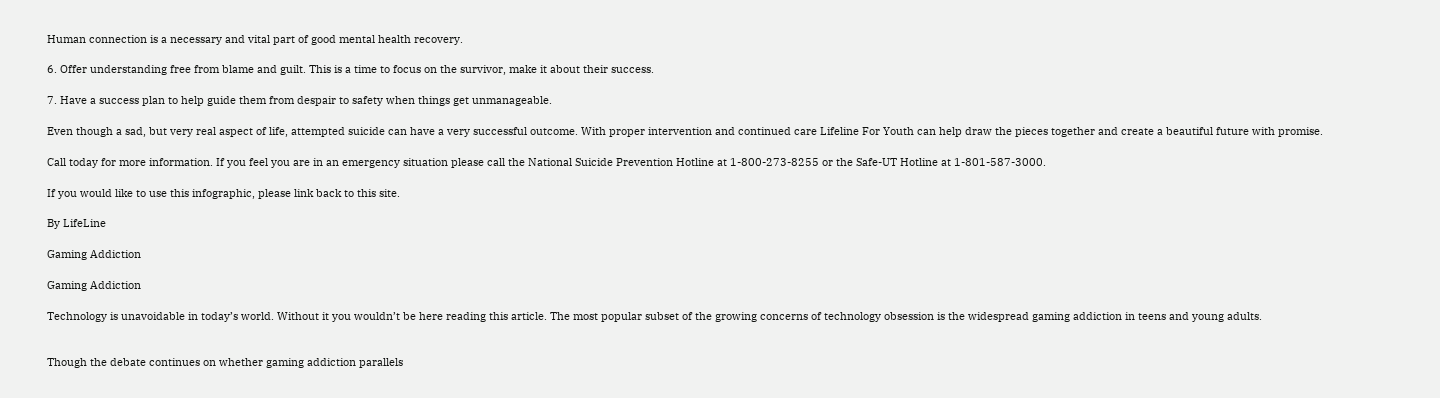Human connection is a necessary and vital part of good mental health recovery.

6. Offer understanding free from blame and guilt. This is a time to focus on the survivor, make it about their success.

7. Have a success plan to help guide them from despair to safety when things get unmanageable.

Even though a sad, but very real aspect of life, attempted suicide can have a very successful outcome. With proper intervention and continued care Lifeline For Youth can help draw the pieces together and create a beautiful future with promise.

Call today for more information. If you feel you are in an emergency situation please call the National Suicide Prevention Hotline at 1-800-273-8255 or the Safe-UT Hotline at 1-801-587-3000.

If you would like to use this infographic, please link back to this site.

By LifeLine

Gaming Addiction

Gaming Addiction

Technology is unavoidable in today’s world. Without it you wouldn’t be here reading this article. The most popular subset of the growing concerns of technology obsession is the widespread gaming addiction in teens and young adults.


Though the debate continues on whether gaming addiction parallels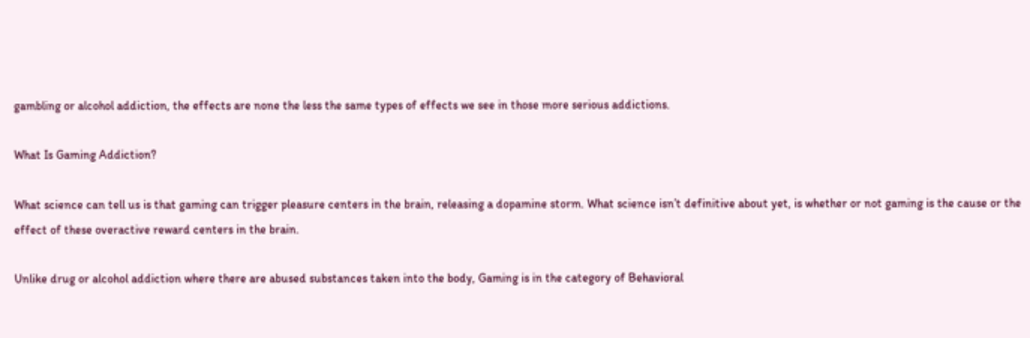gambling or alcohol addiction, the effects are none the less the same types of effects we see in those more serious addictions.

What Is Gaming Addiction?

What science can tell us is that gaming can trigger pleasure centers in the brain, releasing a dopamine storm. What science isn’t definitive about yet, is whether or not gaming is the cause or the effect of these overactive reward centers in the brain.

Unlike drug or alcohol addiction where there are abused substances taken into the body, Gaming is in the category of Behavioral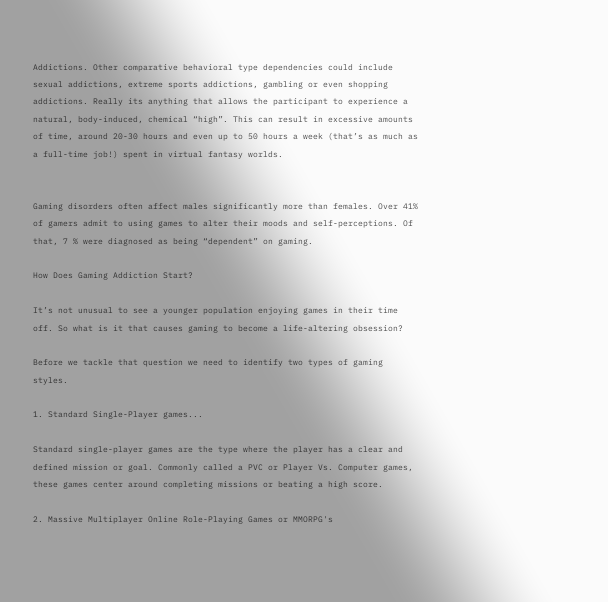Addictions. Other comparative behavioral type dependencies could include sexual addictions, extreme sports addictions, gambling or even shopping addictions. Really its anything that allows the participant to experience a natural, body-induced, chemical “high”. This can result in excessive amounts of time, around 20-30 hours and even up to 50 hours a week (that’s as much as a full-time job!) spent in virtual fantasy worlds.


Gaming disorders often affect males significantly more than females. Over 41% of gamers admit to using games to alter their moods and self-perceptions. Of that, 7 % were diagnosed as being “dependent” on gaming.

How Does Gaming Addiction Start?

It’s not unusual to see a younger population enjoying games in their time off. So what is it that causes gaming to become a life-altering obsession?

Before we tackle that question we need to identify two types of gaming styles.

1. Standard Single-Player games...

Standard single-player games are the type where the player has a clear and defined mission or goal. Commonly called a PVC or Player Vs. Computer games, these games center around completing missions or beating a high score.

2. Massive Multiplayer Online Role-Playing Games or MMORPG's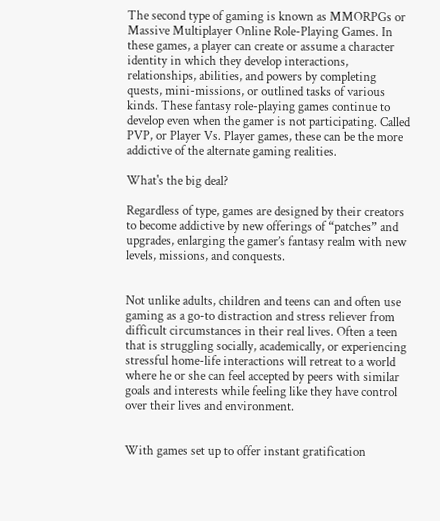The second type of gaming is known as MMORPGs or Massive Multiplayer Online Role-Playing Games. In these games, a player can create or assume a character identity in which they develop interactions, relationships, abilities, and powers by completing quests, mini-missions, or outlined tasks of various kinds. These fantasy role-playing games continue to develop even when the gamer is not participating. Called PVP, or Player Vs. Player games, these can be the more addictive of the alternate gaming realities.

What's the big deal?

Regardless of type, games are designed by their creators to become addictive by new offerings of “patches” and upgrades, enlarging the gamer’s fantasy realm with new levels, missions, and conquests.


Not unlike adults, children and teens can and often use gaming as a go-to distraction and stress reliever from difficult circumstances in their real lives. Often a teen that is struggling socially, academically, or experiencing stressful home-life interactions will retreat to a world where he or she can feel accepted by peers with similar goals and interests while feeling like they have control over their lives and environment.


With games set up to offer instant gratification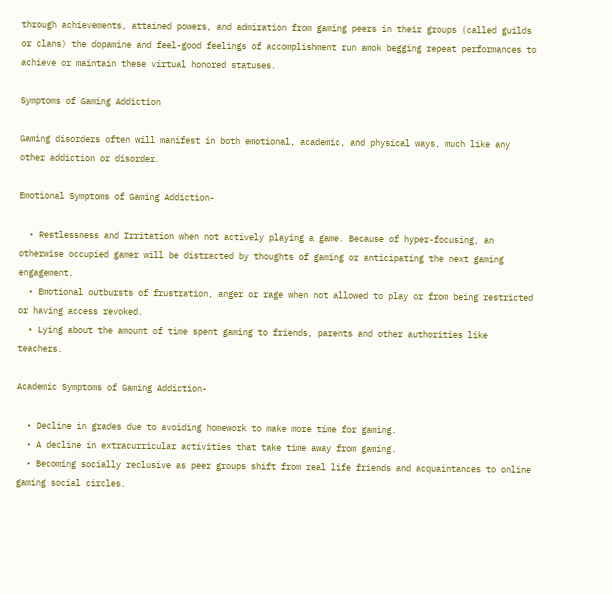through achievements, attained powers, and admiration from gaming peers in their groups (called guilds or clans) the dopamine and feel-good feelings of accomplishment run amok begging repeat performances to achieve or maintain these virtual honored statuses.

Symptoms of Gaming Addiction

Gaming disorders often will manifest in both emotional, academic, and physical ways, much like any other addiction or disorder.

Emotional Symptoms of Gaming Addiction-

  • Restlessness and Irritation when not actively playing a game. Because of hyper-focusing, an otherwise occupied gamer will be distracted by thoughts of gaming or anticipating the next gaming engagement.
  • Emotional outbursts of frustration, anger or rage when not allowed to play or from being restricted or having access revoked.
  • Lying about the amount of time spent gaming to friends, parents and other authorities like teachers.

Academic Symptoms of Gaming Addiction-

  • Decline in grades due to avoiding homework to make more time for gaming.
  • A decline in extracurricular activities that take time away from gaming.
  • Becoming socially reclusive as peer groups shift from real life friends and acquaintances to online gaming social circles.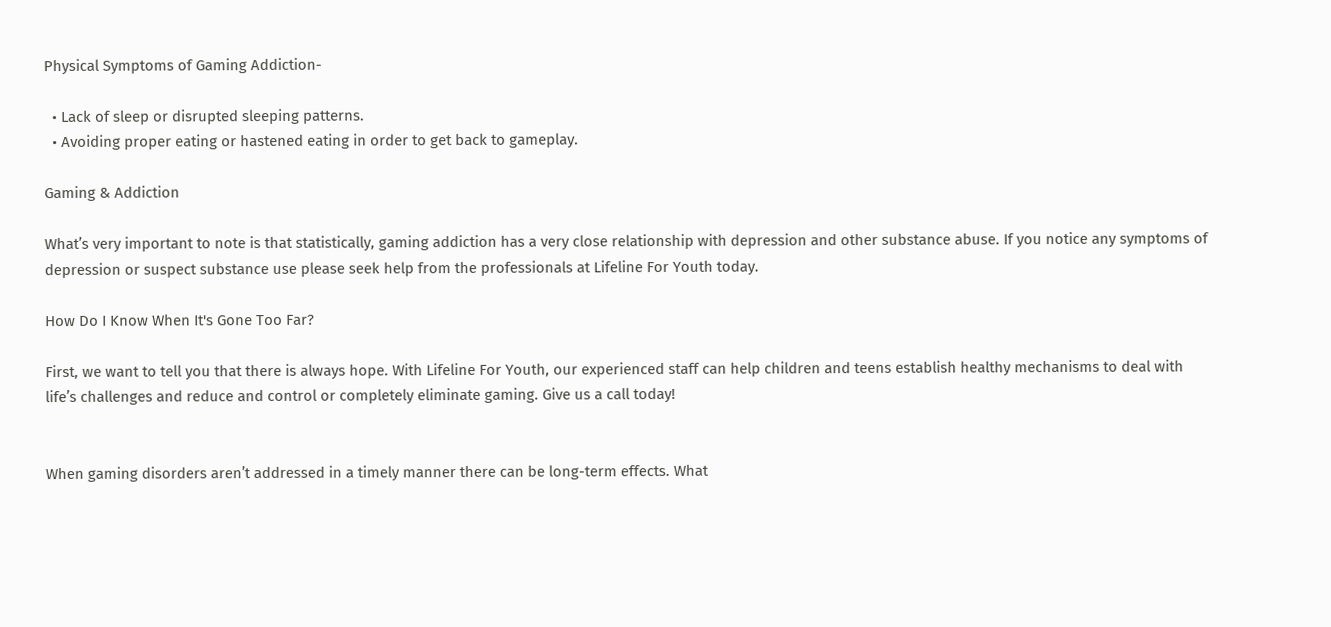Physical Symptoms of Gaming Addiction-

  • Lack of sleep or disrupted sleeping patterns.
  • Avoiding proper eating or hastened eating in order to get back to gameplay.

Gaming & Addiction

What’s very important to note is that statistically, gaming addiction has a very close relationship with depression and other substance abuse. If you notice any symptoms of depression or suspect substance use please seek help from the professionals at Lifeline For Youth today.

How Do I Know When It's Gone Too Far?

First, we want to tell you that there is always hope. With Lifeline For Youth, our experienced staff can help children and teens establish healthy mechanisms to deal with life’s challenges and reduce and control or completely eliminate gaming. Give us a call today!


When gaming disorders aren’t addressed in a timely manner there can be long-term effects. What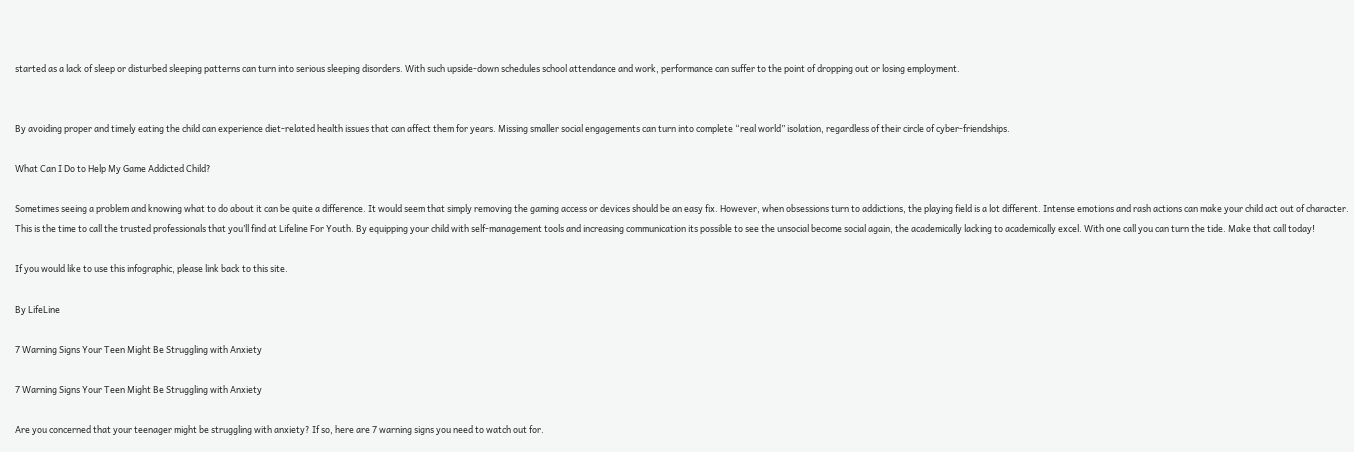started as a lack of sleep or disturbed sleeping patterns can turn into serious sleeping disorders. With such upside-down schedules school attendance and work, performance can suffer to the point of dropping out or losing employment.


By avoiding proper and timely eating the child can experience diet-related health issues that can affect them for years. Missing smaller social engagements can turn into complete “real world” isolation, regardless of their circle of cyber-friendships.

What Can I Do to Help My Game Addicted Child?

Sometimes seeing a problem and knowing what to do about it can be quite a difference. It would seem that simply removing the gaming access or devices should be an easy fix. However, when obsessions turn to addictions, the playing field is a lot different. Intense emotions and rash actions can make your child act out of character. This is the time to call the trusted professionals that you’ll find at Lifeline For Youth. By equipping your child with self-management tools and increasing communication its possible to see the unsocial become social again, the academically lacking to academically excel. With one call you can turn the tide. Make that call today!

If you would like to use this infographic, please link back to this site.

By LifeLine

7 Warning Signs Your Teen Might Be Struggling with Anxiety

7 Warning Signs Your Teen Might Be Struggling with Anxiety

Are you concerned that your teenager might be struggling with anxiety? If so, here are 7 warning signs you need to watch out for.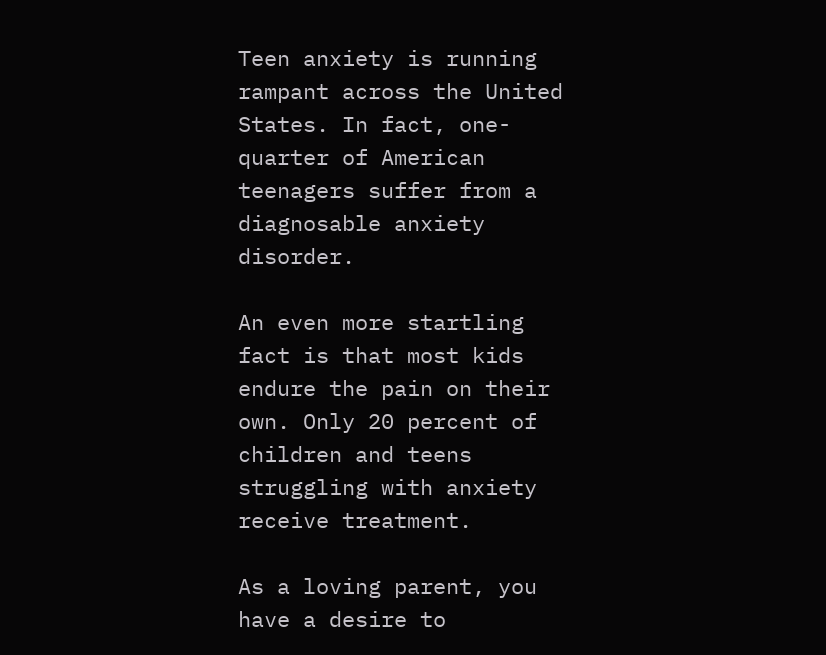Teen anxiety is running rampant across the United States. In fact, one-quarter of American teenagers suffer from a diagnosable anxiety disorder.

An even more startling fact is that most kids endure the pain on their own. Only 20 percent of children and teens struggling with anxiety receive treatment.

As a loving parent, you have a desire to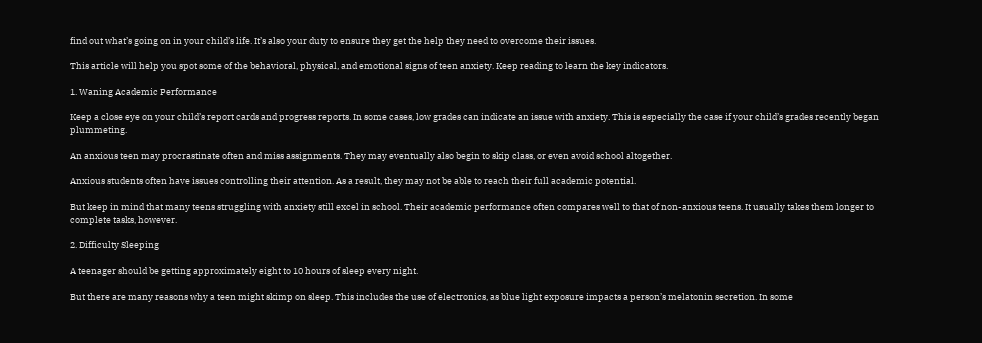find out what’s going on in your child’s life. It’s also your duty to ensure they get the help they need to overcome their issues.

This article will help you spot some of the behavioral, physical, and emotional signs of teen anxiety. Keep reading to learn the key indicators.

1. Waning Academic Performance

Keep a close eye on your child’s report cards and progress reports. In some cases, low grades can indicate an issue with anxiety. This is especially the case if your child’s grades recently began plummeting.

An anxious teen may procrastinate often and miss assignments. They may eventually also begin to skip class, or even avoid school altogether.

Anxious students often have issues controlling their attention. As a result, they may not be able to reach their full academic potential.

But keep in mind that many teens struggling with anxiety still excel in school. Their academic performance often compares well to that of non-anxious teens. It usually takes them longer to complete tasks, however.

2. Difficulty Sleeping

A teenager should be getting approximately eight to 10 hours of sleep every night.

But there are many reasons why a teen might skimp on sleep. This includes the use of electronics, as blue light exposure impacts a person’s melatonin secretion. In some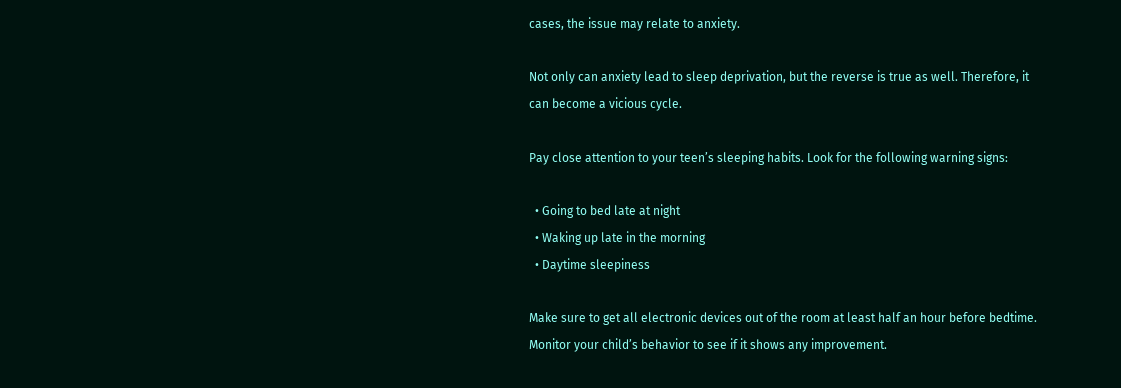cases, the issue may relate to anxiety.

Not only can anxiety lead to sleep deprivation, but the reverse is true as well. Therefore, it can become a vicious cycle.

Pay close attention to your teen’s sleeping habits. Look for the following warning signs:

  • Going to bed late at night
  • Waking up late in the morning
  • Daytime sleepiness

Make sure to get all electronic devices out of the room at least half an hour before bedtime. Monitor your child’s behavior to see if it shows any improvement.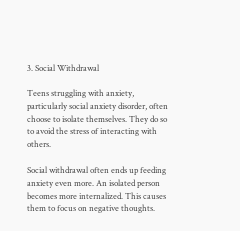3. Social Withdrawal

Teens struggling with anxiety, particularly social anxiety disorder, often choose to isolate themselves. They do so to avoid the stress of interacting with others.

Social withdrawal often ends up feeding anxiety even more. An isolated person becomes more internalized. This causes them to focus on negative thoughts.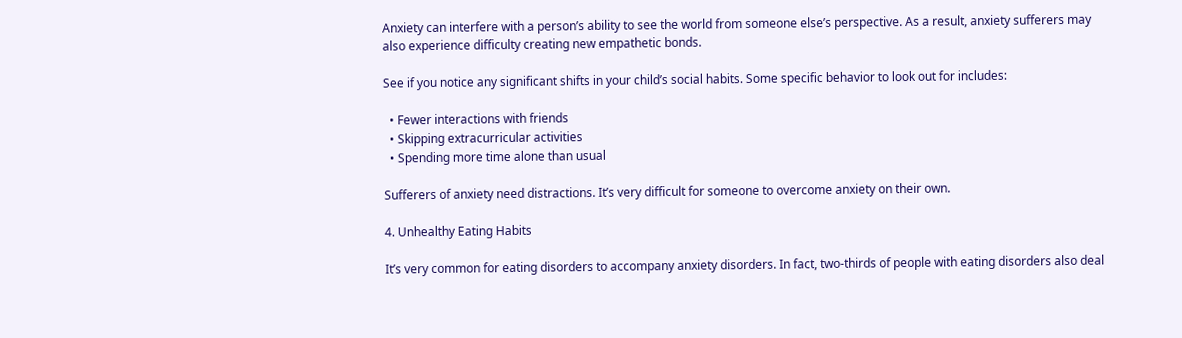Anxiety can interfere with a person’s ability to see the world from someone else’s perspective. As a result, anxiety sufferers may also experience difficulty creating new empathetic bonds.

See if you notice any significant shifts in your child’s social habits. Some specific behavior to look out for includes:

  • Fewer interactions with friends
  • Skipping extracurricular activities
  • Spending more time alone than usual

Sufferers of anxiety need distractions. It’s very difficult for someone to overcome anxiety on their own.

4. Unhealthy Eating Habits

It’s very common for eating disorders to accompany anxiety disorders. In fact, two-thirds of people with eating disorders also deal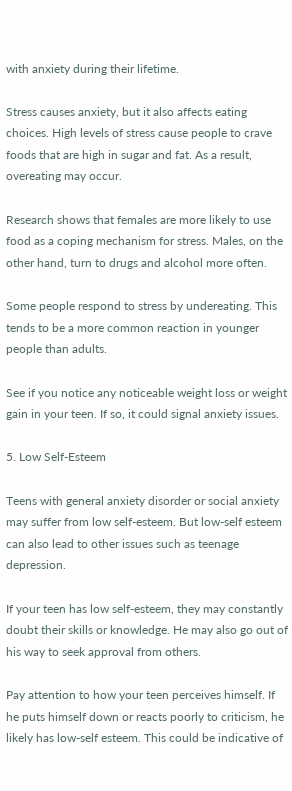with anxiety during their lifetime.

Stress causes anxiety, but it also affects eating choices. High levels of stress cause people to crave foods that are high in sugar and fat. As a result, overeating may occur.

Research shows that females are more likely to use food as a coping mechanism for stress. Males, on the other hand, turn to drugs and alcohol more often.

Some people respond to stress by undereating. This tends to be a more common reaction in younger people than adults.

See if you notice any noticeable weight loss or weight gain in your teen. If so, it could signal anxiety issues.

5. Low Self-Esteem

Teens with general anxiety disorder or social anxiety may suffer from low self-esteem. But low-self esteem can also lead to other issues such as teenage depression.

If your teen has low self-esteem, they may constantly doubt their skills or knowledge. He may also go out of his way to seek approval from others.

Pay attention to how your teen perceives himself. If he puts himself down or reacts poorly to criticism, he likely has low-self esteem. This could be indicative of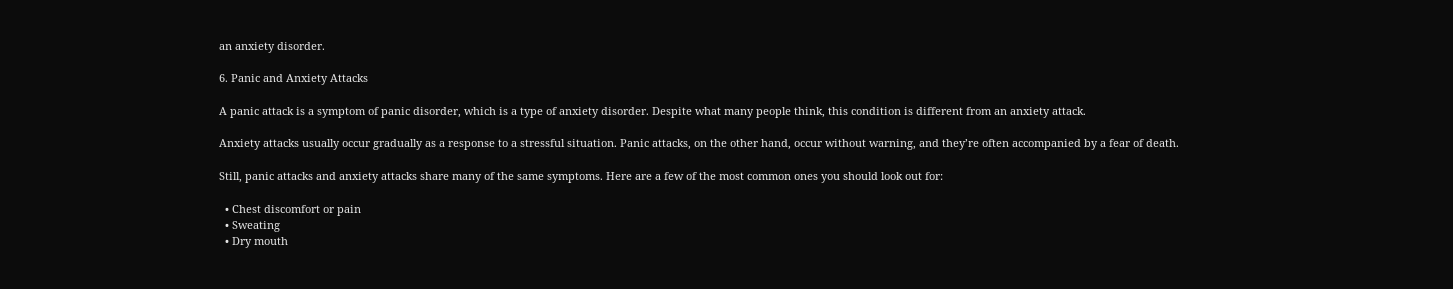an anxiety disorder.

6. Panic and Anxiety Attacks

A panic attack is a symptom of panic disorder, which is a type of anxiety disorder. Despite what many people think, this condition is different from an anxiety attack.

Anxiety attacks usually occur gradually as a response to a stressful situation. Panic attacks, on the other hand, occur without warning, and they’re often accompanied by a fear of death.

Still, panic attacks and anxiety attacks share many of the same symptoms. Here are a few of the most common ones you should look out for:

  • Chest discomfort or pain
  • Sweating
  • Dry mouth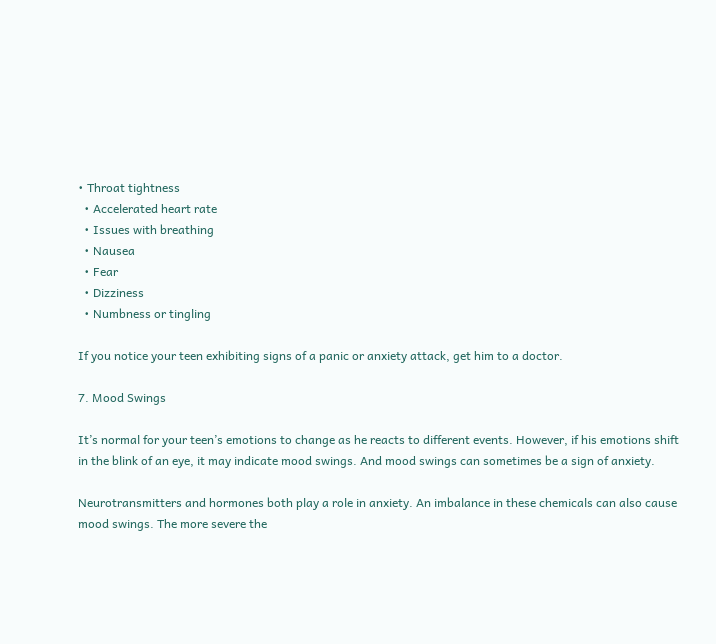• Throat tightness
  • Accelerated heart rate
  • Issues with breathing
  • Nausea
  • Fear
  • Dizziness
  • Numbness or tingling

If you notice your teen exhibiting signs of a panic or anxiety attack, get him to a doctor.

7. Mood Swings

It’s normal for your teen’s emotions to change as he reacts to different events. However, if his emotions shift in the blink of an eye, it may indicate mood swings. And mood swings can sometimes be a sign of anxiety.

Neurotransmitters and hormones both play a role in anxiety. An imbalance in these chemicals can also cause mood swings. The more severe the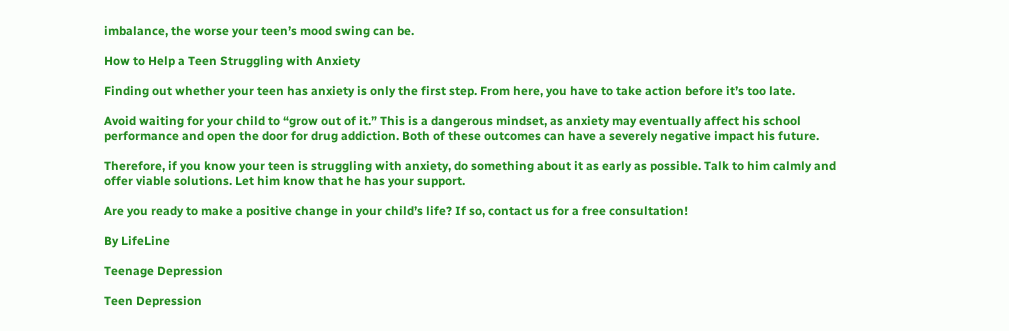imbalance, the worse your teen’s mood swing can be.

How to Help a Teen Struggling with Anxiety

Finding out whether your teen has anxiety is only the first step. From here, you have to take action before it’s too late.

Avoid waiting for your child to “grow out of it.” This is a dangerous mindset, as anxiety may eventually affect his school performance and open the door for drug addiction. Both of these outcomes can have a severely negative impact his future.

Therefore, if you know your teen is struggling with anxiety, do something about it as early as possible. Talk to him calmly and offer viable solutions. Let him know that he has your support.

Are you ready to make a positive change in your child’s life? If so, contact us for a free consultation!

By LifeLine

Teenage Depression

Teen Depression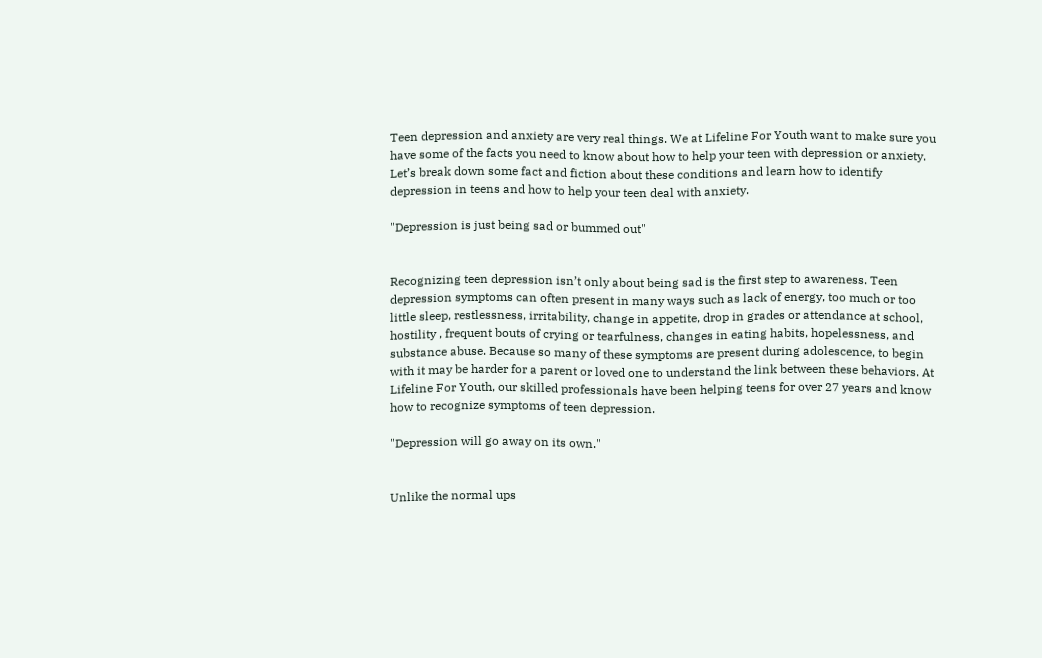Teen depression and anxiety are very real things. We at Lifeline For Youth want to make sure you have some of the facts you need to know about how to help your teen with depression or anxiety.
Let’s break down some fact and fiction about these conditions and learn how to identify depression in teens and how to help your teen deal with anxiety.

"Depression is just being sad or bummed out"


Recognizing teen depression isn’t only about being sad is the first step to awareness. Teen depression symptoms can often present in many ways such as lack of energy, too much or too little sleep, restlessness, irritability, change in appetite, drop in grades or attendance at school, hostility , frequent bouts of crying or tearfulness, changes in eating habits, hopelessness, and substance abuse. Because so many of these symptoms are present during adolescence, to begin with it may be harder for a parent or loved one to understand the link between these behaviors. At Lifeline For Youth, our skilled professionals have been helping teens for over 27 years and know how to recognize symptoms of teen depression.

"Depression will go away on its own."


Unlike the normal ups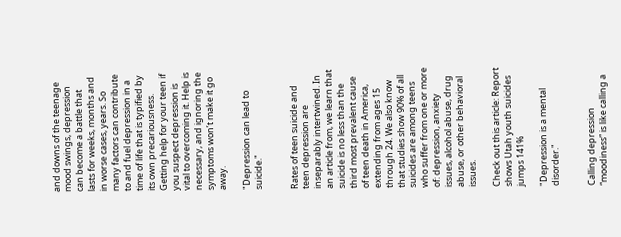and downs of the teenage mood swings, depression can become a battle that lasts for weeks, months and in worse cases, years. So many factors can contribute to and fuel depression in a time of life that is typified by its own precariousness. Getting help for your teen if you suspect depression is vital to overcoming it. Help is necessary, and ignoring the symptoms won’t make it go away.

"Depression can lead to suicide."


Rates of teen suicide and teen depression are inseparably intertwined. In an article from, we learn that suicide is no less than the third most prevalent cause of teen death in America, extending from ages 15 through 24. We also know that studies show 90% of all suicides are among teens who suffer from one or more of: depression, anxiety issues, alcohol abuse, drug abuse, or other behavioral issues.

Check out this article: Report shows Utah youth suicides jumps 141%

"Depression is a mental disorder."


Calling depression “moodiness” is like calling a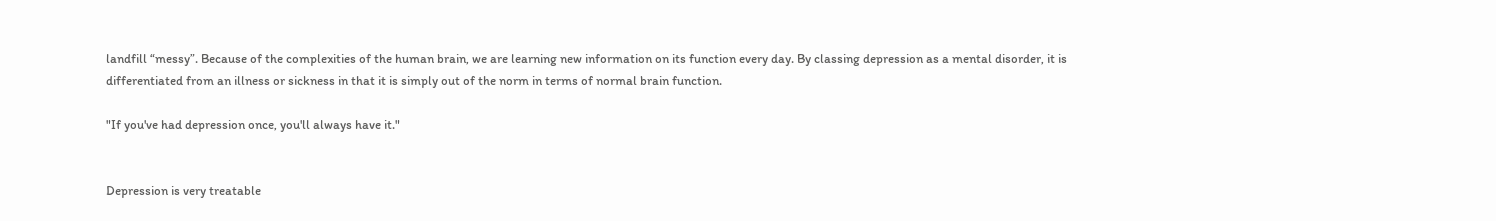landfill “messy”. Because of the complexities of the human brain, we are learning new information on its function every day. By classing depression as a mental disorder, it is differentiated from an illness or sickness in that it is simply out of the norm in terms of normal brain function.

"If you've had depression once, you'll always have it."


Depression is very treatable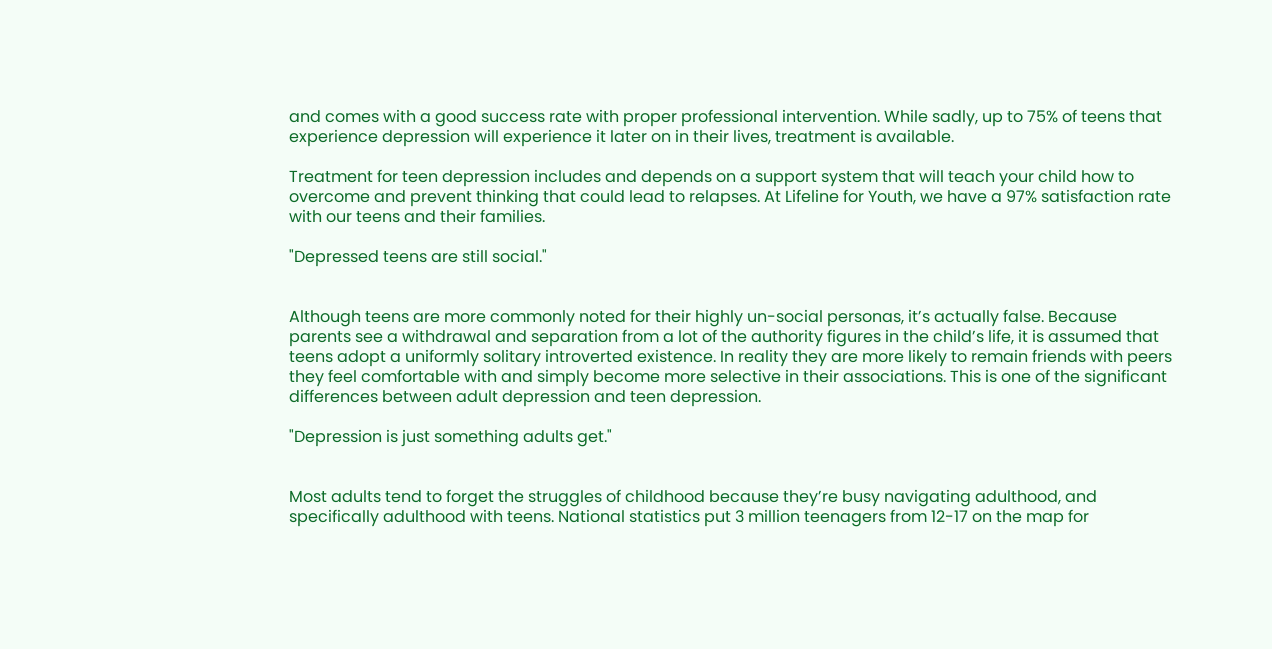and comes with a good success rate with proper professional intervention. While sadly, up to 75% of teens that experience depression will experience it later on in their lives, treatment is available.

Treatment for teen depression includes and depends on a support system that will teach your child how to overcome and prevent thinking that could lead to relapses. At Lifeline for Youth, we have a 97% satisfaction rate with our teens and their families.

"Depressed teens are still social."


Although teens are more commonly noted for their highly un-social personas, it’s actually false. Because parents see a withdrawal and separation from a lot of the authority figures in the child’s life, it is assumed that teens adopt a uniformly solitary introverted existence. In reality they are more likely to remain friends with peers they feel comfortable with and simply become more selective in their associations. This is one of the significant differences between adult depression and teen depression.

"Depression is just something adults get."


Most adults tend to forget the struggles of childhood because they’re busy navigating adulthood, and specifically adulthood with teens. National statistics put 3 million teenagers from 12-17 on the map for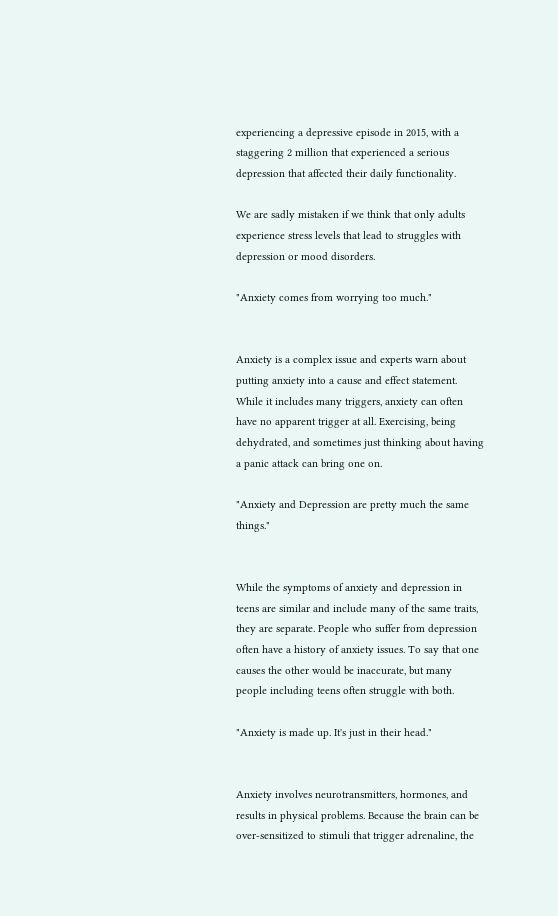experiencing a depressive episode in 2015, with a staggering 2 million that experienced a serious depression that affected their daily functionality.

We are sadly mistaken if we think that only adults experience stress levels that lead to struggles with depression or mood disorders.

"Anxiety comes from worrying too much."


Anxiety is a complex issue and experts warn about putting anxiety into a cause and effect statement. While it includes many triggers, anxiety can often have no apparent trigger at all. Exercising, being dehydrated, and sometimes just thinking about having a panic attack can bring one on.

"Anxiety and Depression are pretty much the same things."


While the symptoms of anxiety and depression in teens are similar and include many of the same traits, they are separate. People who suffer from depression often have a history of anxiety issues. To say that one causes the other would be inaccurate, but many people including teens often struggle with both.

"Anxiety is made up. It's just in their head."


Anxiety involves neurotransmitters, hormones, and results in physical problems. Because the brain can be over-sensitized to stimuli that trigger adrenaline, the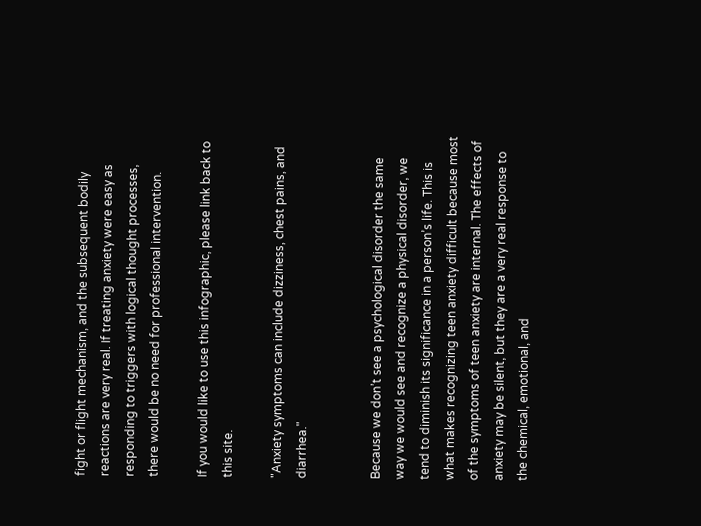fight or flight mechanism, and the subsequent bodily reactions are very real. If treating anxiety were easy as responding to triggers with logical thought processes, there would be no need for professional intervention.

If you would like to use this infographic, please link back to this site.

"Anxiety symptoms can include dizziness, chest pains, and diarrhea."


Because we don’t see a psychological disorder the same way we would see and recognize a physical disorder, we tend to diminish its significance in a person’s life. This is what makes recognizing teen anxiety difficult because most of the symptoms of teen anxiety are internal. The effects of anxiety may be silent, but they are a very real response to the chemical, emotional, and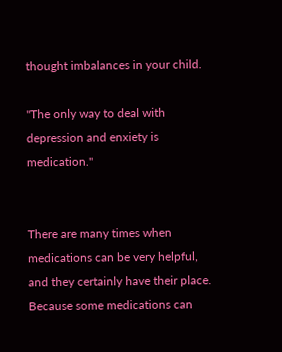thought imbalances in your child.

"The only way to deal with depression and enxiety is medication."


There are many times when medications can be very helpful, and they certainly have their place. Because some medications can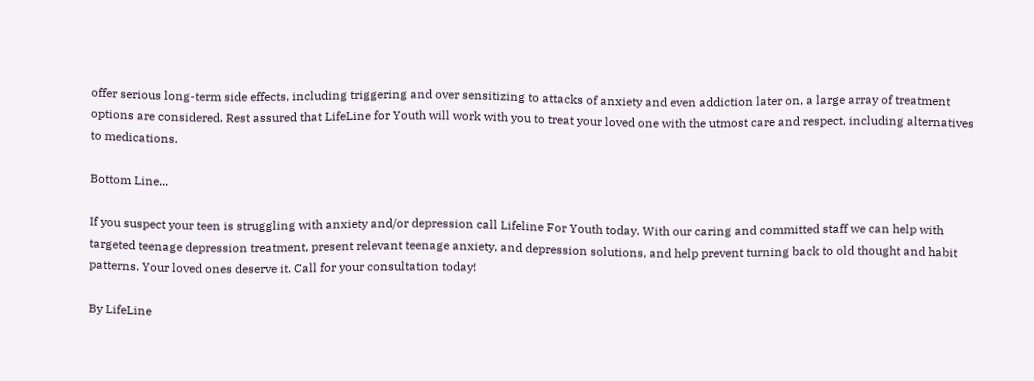offer serious long-term side effects, including triggering and over sensitizing to attacks of anxiety and even addiction later on, a large array of treatment options are considered. Rest assured that LifeLine for Youth will work with you to treat your loved one with the utmost care and respect, including alternatives to medications.

Bottom Line...

If you suspect your teen is struggling with anxiety and/or depression call Lifeline For Youth today. With our caring and committed staff we can help with targeted teenage depression treatment, present relevant teenage anxiety, and depression solutions, and help prevent turning back to old thought and habit patterns. Your loved ones deserve it. Call for your consultation today!

By LifeLine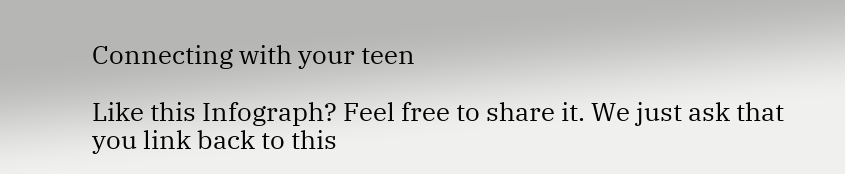Connecting with your teen

Like this Infograph? Feel free to share it. We just ask that you link back to this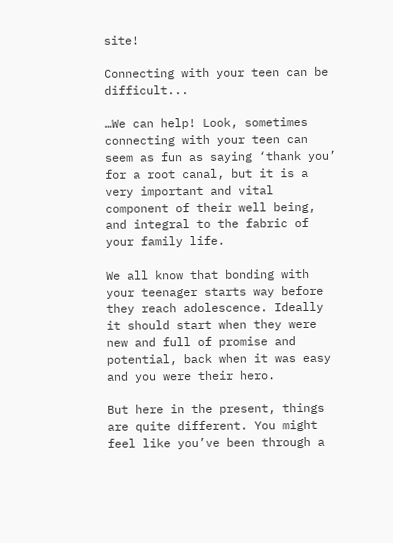site!

Connecting with your teen can be difficult...

…We can help! Look, sometimes connecting with your teen can seem as fun as saying ‘thank you’ for a root canal, but it is a very important and vital component of their well being, and integral to the fabric of your family life.

We all know that bonding with your teenager starts way before they reach adolescence. Ideally it should start when they were new and full of promise and potential, back when it was easy and you were their hero.

But here in the present, things are quite different. You might feel like you’ve been through a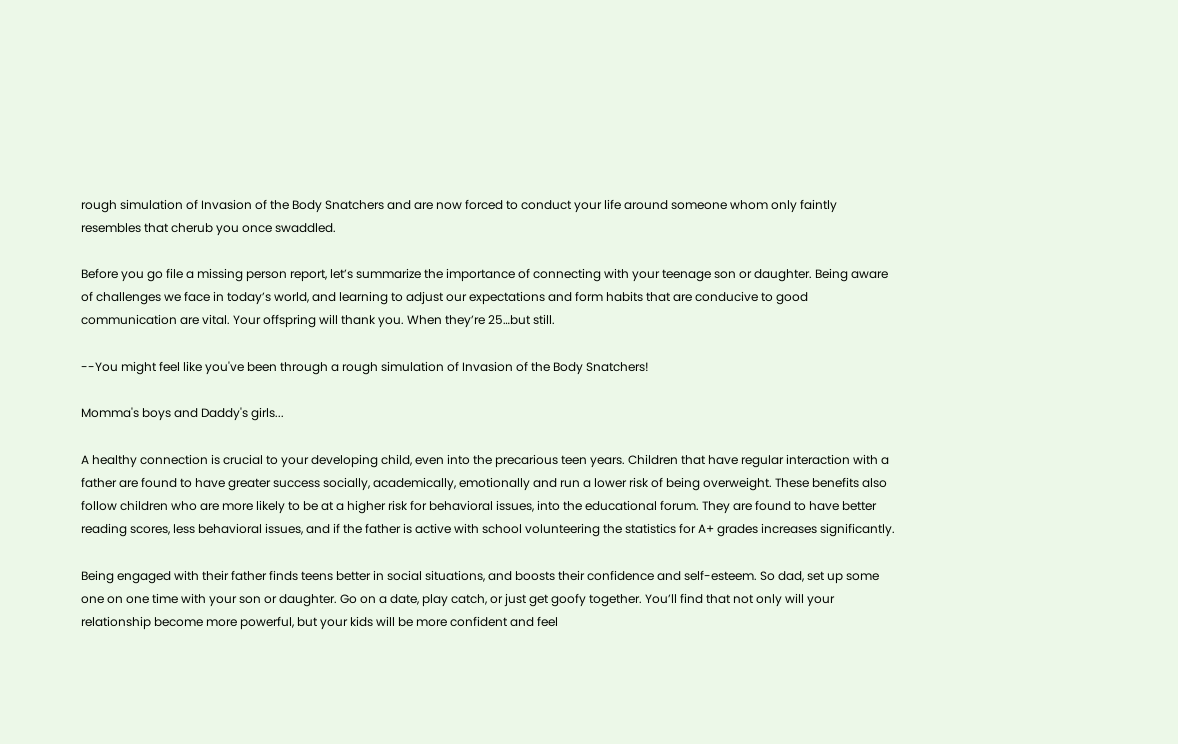rough simulation of Invasion of the Body Snatchers and are now forced to conduct your life around someone whom only faintly resembles that cherub you once swaddled.

Before you go file a missing person report, let’s summarize the importance of connecting with your teenage son or daughter. Being aware of challenges we face in today’s world, and learning to adjust our expectations and form habits that are conducive to good communication are vital. Your offspring will thank you. When they’re 25…but still.

--You might feel like you've been through a rough simulation of Invasion of the Body Snatchers!

Momma's boys and Daddy's girls...

A healthy connection is crucial to your developing child, even into the precarious teen years. Children that have regular interaction with a father are found to have greater success socially, academically, emotionally and run a lower risk of being overweight. These benefits also follow children who are more likely to be at a higher risk for behavioral issues, into the educational forum. They are found to have better reading scores, less behavioral issues, and if the father is active with school volunteering the statistics for A+ grades increases significantly.

Being engaged with their father finds teens better in social situations, and boosts their confidence and self-esteem. So dad, set up some one on one time with your son or daughter. Go on a date, play catch, or just get goofy together. You’ll find that not only will your relationship become more powerful, but your kids will be more confident and feel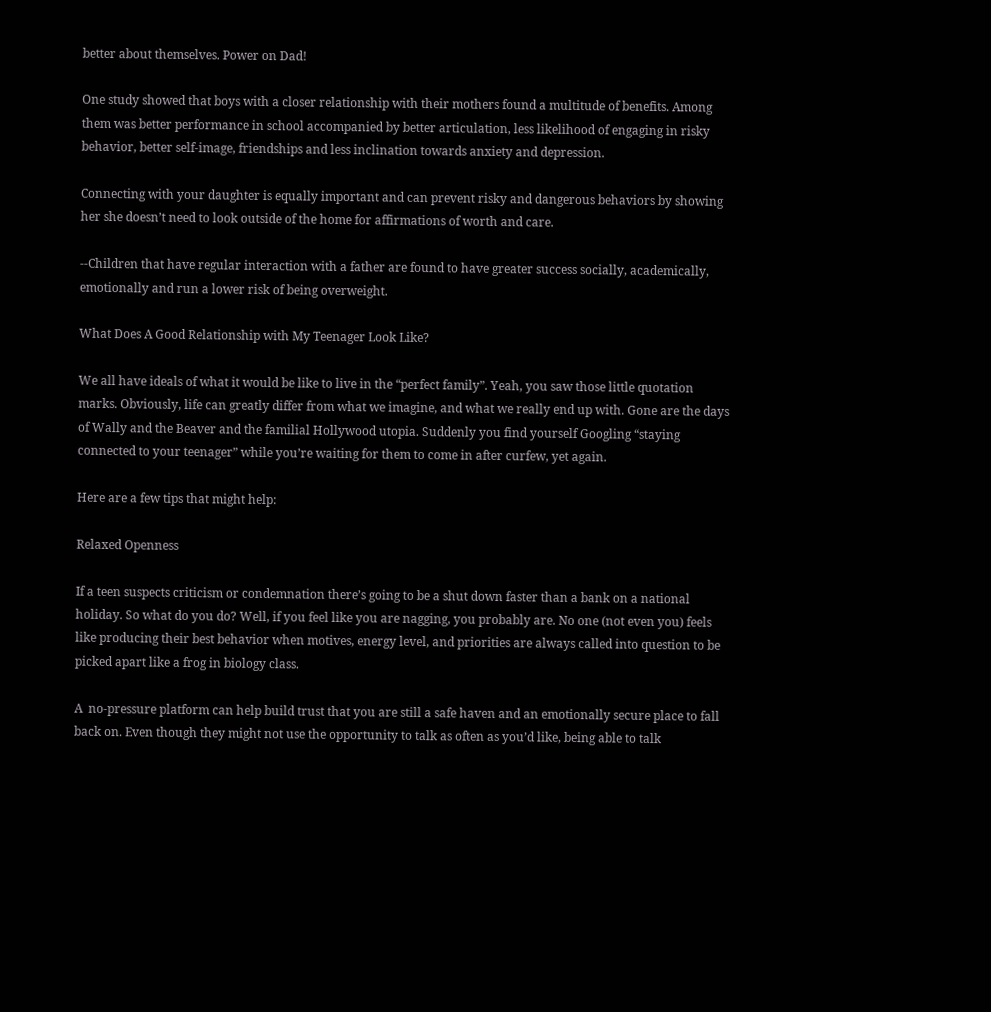better about themselves. Power on Dad!

One study showed that boys with a closer relationship with their mothers found a multitude of benefits. Among them was better performance in school accompanied by better articulation, less likelihood of engaging in risky behavior, better self-image, friendships and less inclination towards anxiety and depression.

Connecting with your daughter is equally important and can prevent risky and dangerous behaviors by showing her she doesn’t need to look outside of the home for affirmations of worth and care.

--Children that have regular interaction with a father are found to have greater success socially, academically, emotionally and run a lower risk of being overweight.

What Does A Good Relationship with My Teenager Look Like?

We all have ideals of what it would be like to live in the “perfect family”. Yeah, you saw those little quotation marks. Obviously, life can greatly differ from what we imagine, and what we really end up with. Gone are the days of Wally and the Beaver and the familial Hollywood utopia. Suddenly you find yourself Googling “staying connected to your teenager” while you’re waiting for them to come in after curfew, yet again.

Here are a few tips that might help:

Relaxed Openness

If a teen suspects criticism or condemnation there’s going to be a shut down faster than a bank on a national holiday. So what do you do? Well, if you feel like you are nagging, you probably are. No one (not even you) feels like producing their best behavior when motives, energy level, and priorities are always called into question to be picked apart like a frog in biology class.

A  no-pressure platform can help build trust that you are still a safe haven and an emotionally secure place to fall back on. Even though they might not use the opportunity to talk as often as you’d like, being able to talk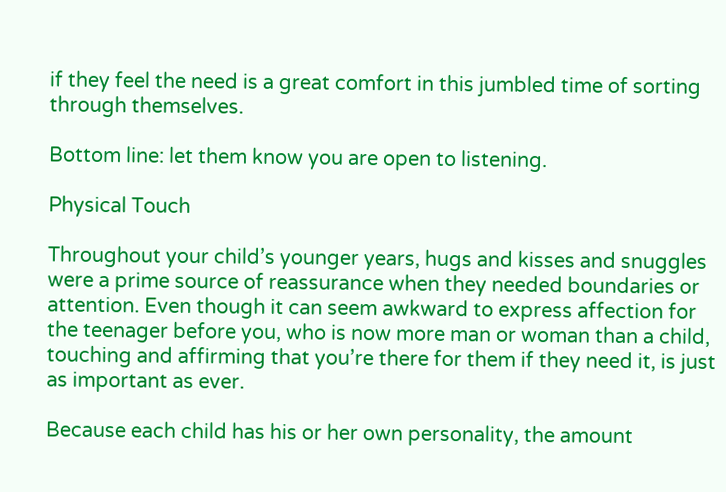if they feel the need is a great comfort in this jumbled time of sorting through themselves.

Bottom line: let them know you are open to listening.

Physical Touch

Throughout your child’s younger years, hugs and kisses and snuggles were a prime source of reassurance when they needed boundaries or attention. Even though it can seem awkward to express affection for the teenager before you, who is now more man or woman than a child, touching and affirming that you’re there for them if they need it, is just as important as ever.

Because each child has his or her own personality, the amount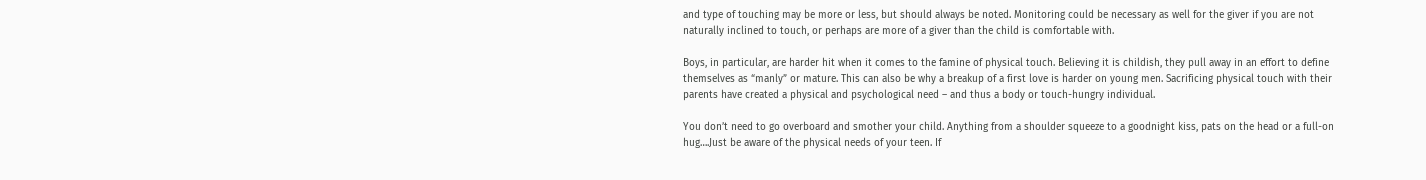and type of touching may be more or less, but should always be noted. Monitoring could be necessary as well for the giver if you are not naturally inclined to touch, or perhaps are more of a giver than the child is comfortable with.

Boys, in particular, are harder hit when it comes to the famine of physical touch. Believing it is childish, they pull away in an effort to define themselves as “manly” or mature. This can also be why a breakup of a first love is harder on young men. Sacrificing physical touch with their parents have created a physical and psychological need – and thus a body or touch-hungry individual.

You don’t need to go overboard and smother your child. Anything from a shoulder squeeze to a goodnight kiss, pats on the head or a full-on hug….Just be aware of the physical needs of your teen. If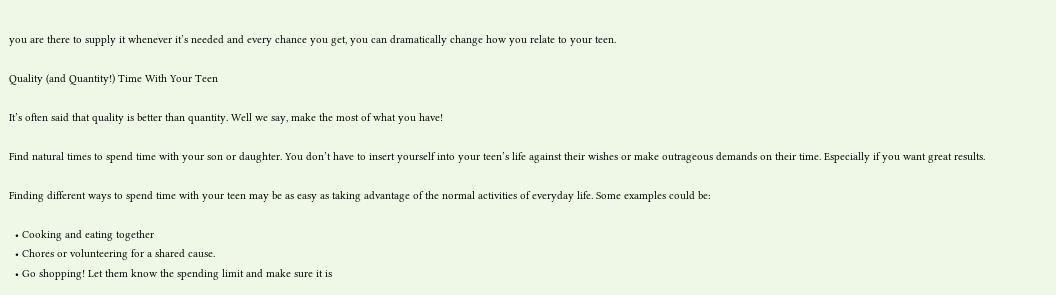you are there to supply it whenever it’s needed and every chance you get, you can dramatically change how you relate to your teen.

Quality (and Quantity!) Time With Your Teen

It’s often said that quality is better than quantity. Well we say, make the most of what you have!

Find natural times to spend time with your son or daughter. You don’t have to insert yourself into your teen’s life against their wishes or make outrageous demands on their time. Especially if you want great results.

Finding different ways to spend time with your teen may be as easy as taking advantage of the normal activities of everyday life. Some examples could be:

  • Cooking and eating together
  • Chores or volunteering for a shared cause.
  • Go shopping! Let them know the spending limit and make sure it is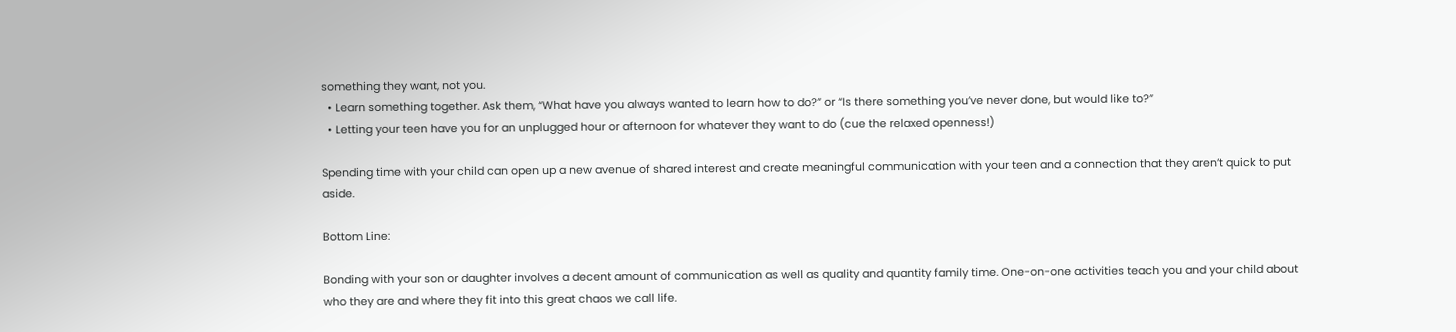something they want, not you.
  • Learn something together. Ask them, “What have you always wanted to learn how to do?” or “Is there something you’ve never done, but would like to?”
  • Letting your teen have you for an unplugged hour or afternoon for whatever they want to do (cue the relaxed openness!)

Spending time with your child can open up a new avenue of shared interest and create meaningful communication with your teen and a connection that they aren’t quick to put aside.

Bottom Line:

Bonding with your son or daughter involves a decent amount of communication as well as quality and quantity family time. One-on-one activities teach you and your child about who they are and where they fit into this great chaos we call life.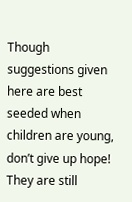Though suggestions given here are best seeded when children are young, don’t give up hope! They are still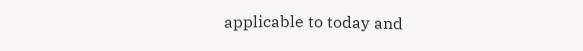applicable to today and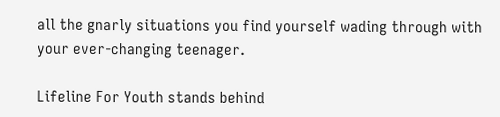all the gnarly situations you find yourself wading through with your ever-changing teenager.

Lifeline For Youth stands behind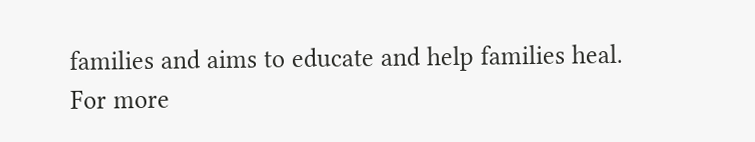families and aims to educate and help families heal. For more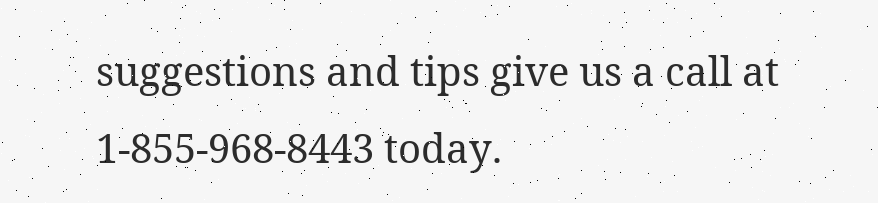suggestions and tips give us a call at 1-855-968-8443 today.